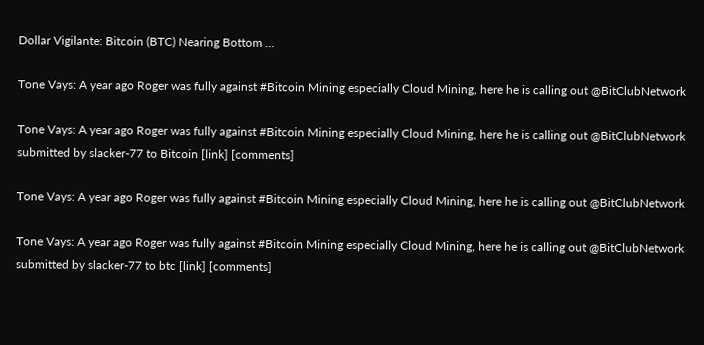Dollar Vigilante: Bitcoin (BTC) Nearing Bottom ...

Tone Vays: A year ago Roger was fully against #Bitcoin Mining especially Cloud Mining, here he is calling out @BitClubNetwork

Tone Vays: A year ago Roger was fully against #Bitcoin Mining especially Cloud Mining, here he is calling out @BitClubNetwork submitted by slacker-77 to Bitcoin [link] [comments]

Tone Vays: A year ago Roger was fully against #Bitcoin Mining especially Cloud Mining, here he is calling out @BitClubNetwork

Tone Vays: A year ago Roger was fully against #Bitcoin Mining especially Cloud Mining, here he is calling out @BitClubNetwork submitted by slacker-77 to btc [link] [comments]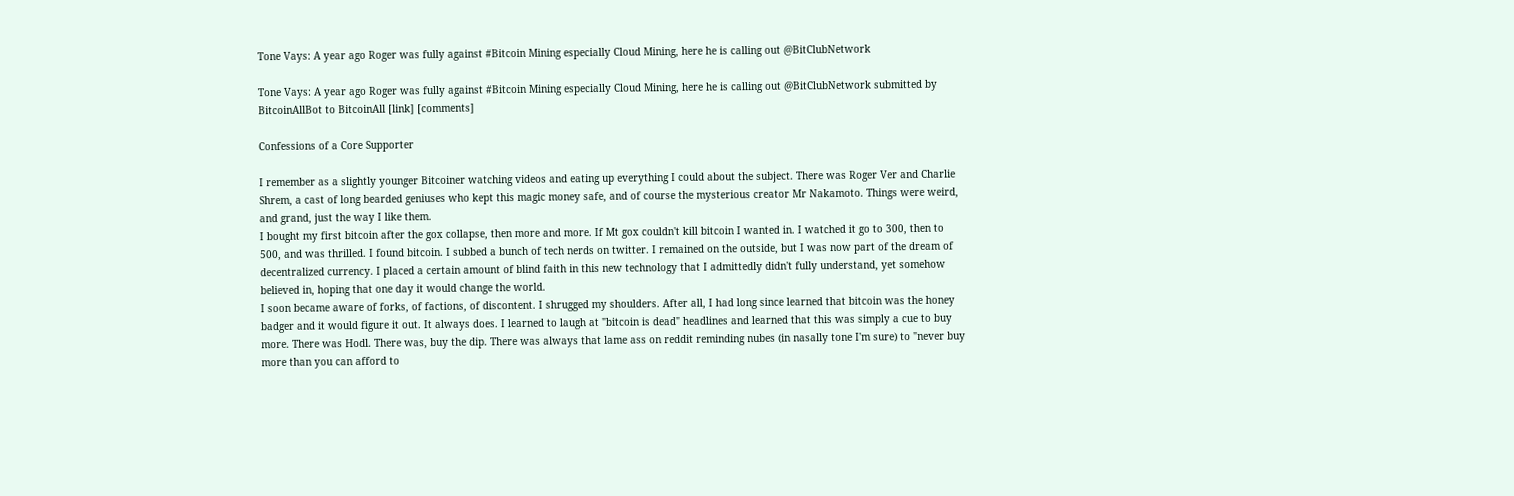Tone Vays: A year ago Roger was fully against #Bitcoin Mining especially Cloud Mining, here he is calling out @BitClubNetwork

Tone Vays: A year ago Roger was fully against #Bitcoin Mining especially Cloud Mining, here he is calling out @BitClubNetwork submitted by BitcoinAllBot to BitcoinAll [link] [comments]

Confessions of a Core Supporter

I remember as a slightly younger Bitcoiner watching videos and eating up everything I could about the subject. There was Roger Ver and Charlie Shrem, a cast of long bearded geniuses who kept this magic money safe, and of course the mysterious creator Mr Nakamoto. Things were weird, and grand, just the way I like them.
I bought my first bitcoin after the gox collapse, then more and more. If Mt gox couldn't kill bitcoin I wanted in. I watched it go to 300, then to 500, and was thrilled. I found bitcoin. I subbed a bunch of tech nerds on twitter. I remained on the outside, but I was now part of the dream of decentralized currency. I placed a certain amount of blind faith in this new technology that I admittedly didn't fully understand, yet somehow believed in, hoping that one day it would change the world.
I soon became aware of forks, of factions, of discontent. I shrugged my shoulders. After all, I had long since learned that bitcoin was the honey badger and it would figure it out. It always does. I learned to laugh at "bitcoin is dead" headlines and learned that this was simply a cue to buy more. There was Hodl. There was, buy the dip. There was always that lame ass on reddit reminding nubes (in nasally tone I'm sure) to "never buy more than you can afford to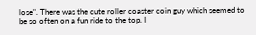lose". There was the cute roller coaster coin guy which seemed to be so often on a fun ride to the top. I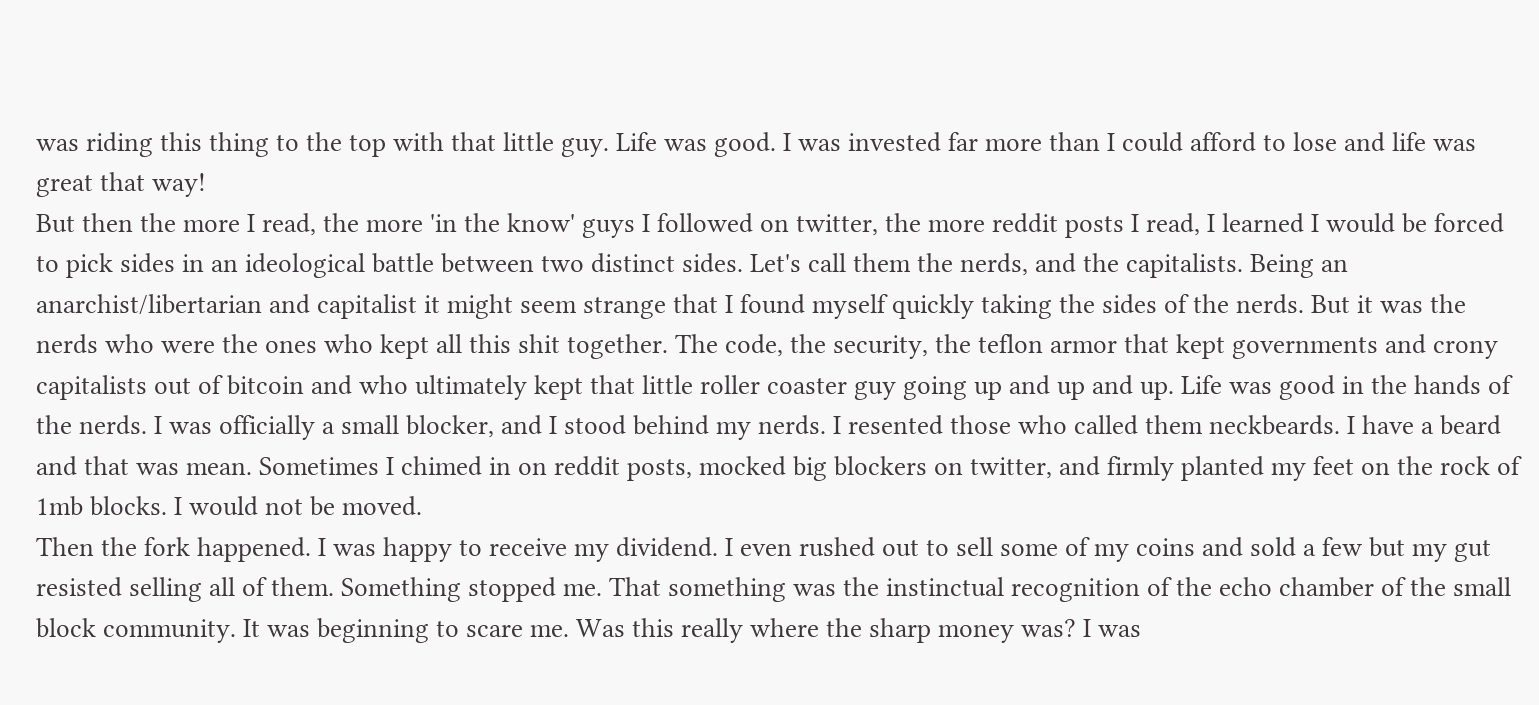was riding this thing to the top with that little guy. Life was good. I was invested far more than I could afford to lose and life was great that way!
But then the more I read, the more 'in the know' guys I followed on twitter, the more reddit posts I read, I learned I would be forced to pick sides in an ideological battle between two distinct sides. Let's call them the nerds, and the capitalists. Being an anarchist/libertarian and capitalist it might seem strange that I found myself quickly taking the sides of the nerds. But it was the nerds who were the ones who kept all this shit together. The code, the security, the teflon armor that kept governments and crony capitalists out of bitcoin and who ultimately kept that little roller coaster guy going up and up and up. Life was good in the hands of the nerds. I was officially a small blocker, and I stood behind my nerds. I resented those who called them neckbeards. I have a beard and that was mean. Sometimes I chimed in on reddit posts, mocked big blockers on twitter, and firmly planted my feet on the rock of 1mb blocks. I would not be moved.
Then the fork happened. I was happy to receive my dividend. I even rushed out to sell some of my coins and sold a few but my gut resisted selling all of them. Something stopped me. That something was the instinctual recognition of the echo chamber of the small block community. It was beginning to scare me. Was this really where the sharp money was? I was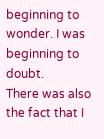beginning to wonder. I was beginning to doubt.
There was also the fact that I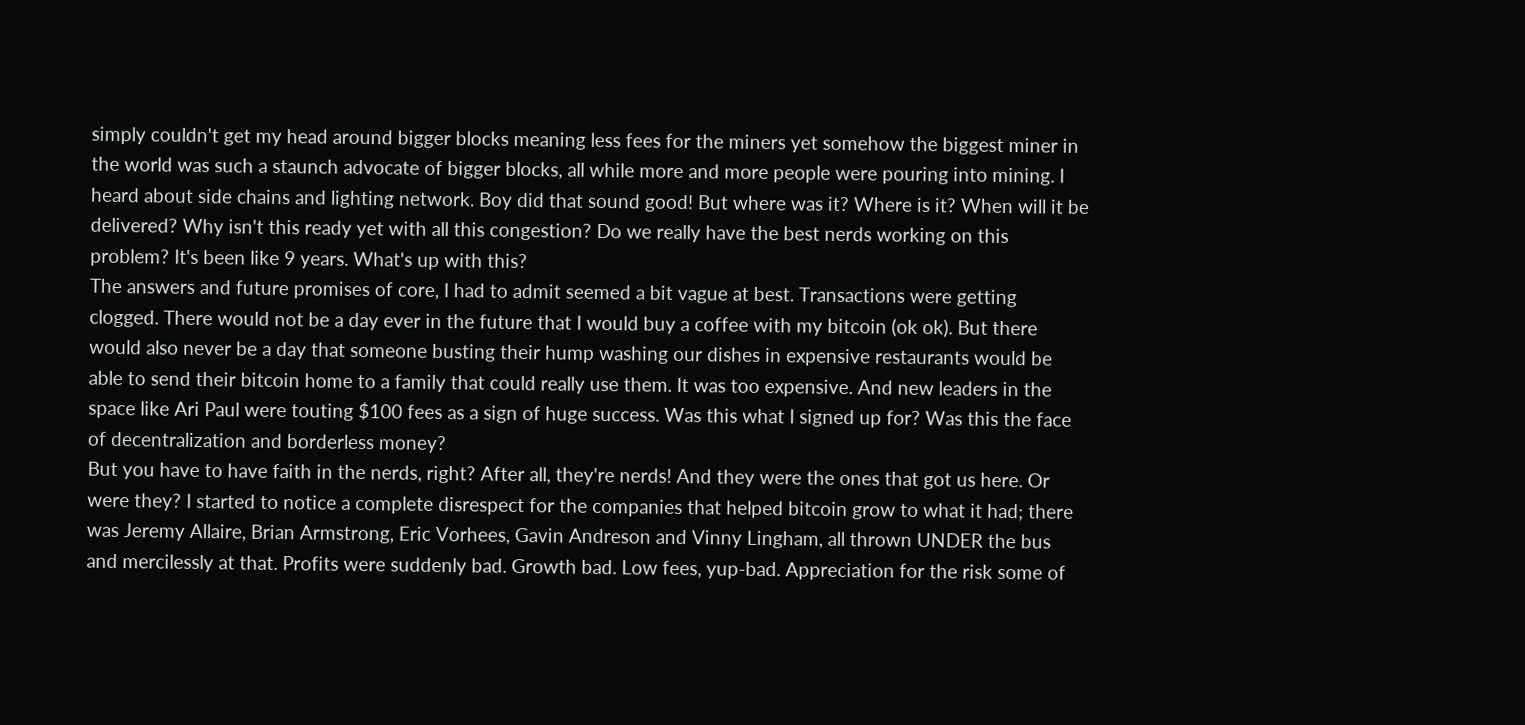simply couldn't get my head around bigger blocks meaning less fees for the miners yet somehow the biggest miner in the world was such a staunch advocate of bigger blocks, all while more and more people were pouring into mining. I heard about side chains and lighting network. Boy did that sound good! But where was it? Where is it? When will it be delivered? Why isn't this ready yet with all this congestion? Do we really have the best nerds working on this problem? It's been like 9 years. What's up with this?
The answers and future promises of core, I had to admit seemed a bit vague at best. Transactions were getting clogged. There would not be a day ever in the future that I would buy a coffee with my bitcoin (ok ok). But there would also never be a day that someone busting their hump washing our dishes in expensive restaurants would be able to send their bitcoin home to a family that could really use them. It was too expensive. And new leaders in the space like Ari Paul were touting $100 fees as a sign of huge success. Was this what I signed up for? Was this the face of decentralization and borderless money?
But you have to have faith in the nerds, right? After all, they're nerds! And they were the ones that got us here. Or were they? I started to notice a complete disrespect for the companies that helped bitcoin grow to what it had; there was Jeremy Allaire, Brian Armstrong, Eric Vorhees, Gavin Andreson and Vinny Lingham, all thrown UNDER the bus and mercilessly at that. Profits were suddenly bad. Growth bad. Low fees, yup-bad. Appreciation for the risk some of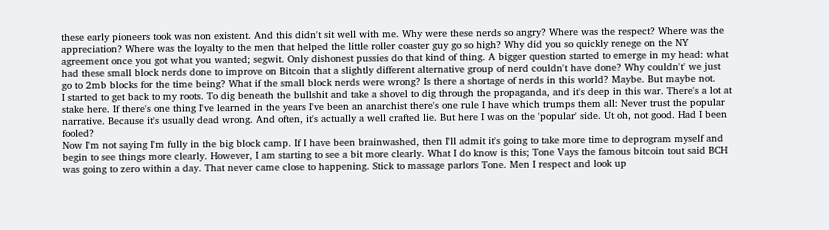these early pioneers took was non existent. And this didn't sit well with me. Why were these nerds so angry? Where was the respect? Where was the appreciation? Where was the loyalty to the men that helped the little roller coaster guy go so high? Why did you so quickly renege on the NY agreement once you got what you wanted; segwit. Only dishonest pussies do that kind of thing. A bigger question started to emerge in my head: what had these small block nerds done to improve on Bitcoin that a slightly different alternative group of nerd couldn't have done? Why couldn't' we just go to 2mb blocks for the time being? What if the small block nerds were wrong? Is there a shortage of nerds in this world? Maybe. But maybe not.
I started to get back to my roots. To dig beneath the bullshit and take a shovel to dig through the propaganda, and it's deep in this war. There's a lot at stake here. If there's one thing I've learned in the years I've been an anarchist there's one rule I have which trumps them all: Never trust the popular narrative. Because it's usually dead wrong. And often, it's actually a well crafted lie. But here I was on the 'popular' side. Ut oh, not good. Had I been fooled?
Now I'm not saying I'm fully in the big block camp. If I have been brainwashed, then I'll admit it's going to take more time to deprogram myself and begin to see things more clearly. However, I am starting to see a bit more clearly. What I do know is this; Tone Vays the famous bitcoin tout said BCH was going to zero within a day. That never came close to happening. Stick to massage parlors Tone. Men I respect and look up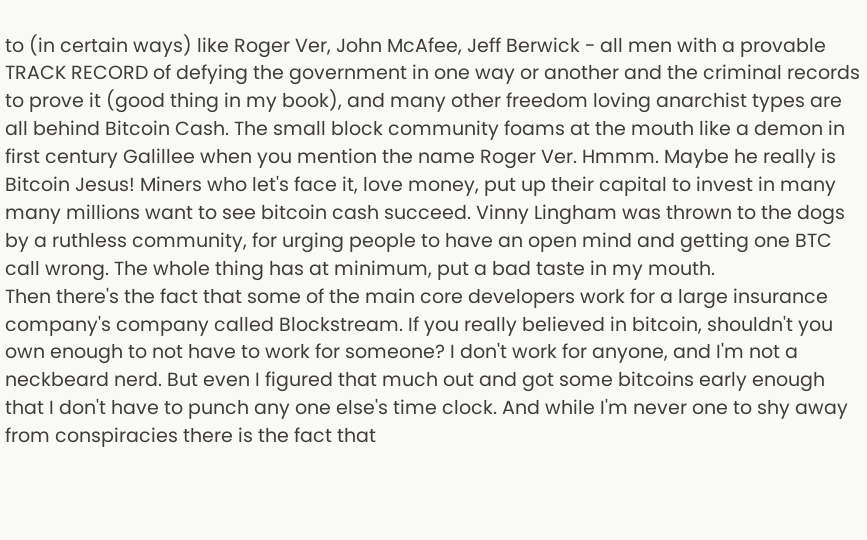to (in certain ways) like Roger Ver, John McAfee, Jeff Berwick - all men with a provable TRACK RECORD of defying the government in one way or another and the criminal records to prove it (good thing in my book), and many other freedom loving anarchist types are all behind Bitcoin Cash. The small block community foams at the mouth like a demon in first century Galillee when you mention the name Roger Ver. Hmmm. Maybe he really is Bitcoin Jesus! Miners who let's face it, love money, put up their capital to invest in many many millions want to see bitcoin cash succeed. Vinny Lingham was thrown to the dogs by a ruthless community, for urging people to have an open mind and getting one BTC call wrong. The whole thing has at minimum, put a bad taste in my mouth.
Then there's the fact that some of the main core developers work for a large insurance company's company called Blockstream. If you really believed in bitcoin, shouldn't you own enough to not have to work for someone? I don't work for anyone, and I'm not a neckbeard nerd. But even I figured that much out and got some bitcoins early enough that I don't have to punch any one else's time clock. And while I'm never one to shy away from conspiracies there is the fact that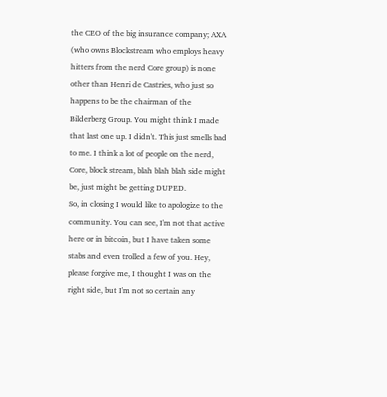the CEO of the big insurance company; AXA (who owns Blockstream who employs heavy hitters from the nerd Core group) is none other than Henri de Castries, who just so happens to be the chairman of the Bilderberg Group. You might think I made that last one up. I didn't. This just smells bad to me. I think a lot of people on the nerd, Core, block stream, blah blah blah side might be, just might be getting DUPED.
So, in closing I would like to apologize to the community. You can see, I'm not that active here or in bitcoin, but I have taken some stabs and even trolled a few of you. Hey, please forgive me, I thought I was on the right side, but I'm not so certain any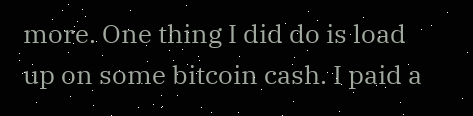more. One thing I did do is load up on some bitcoin cash. I paid a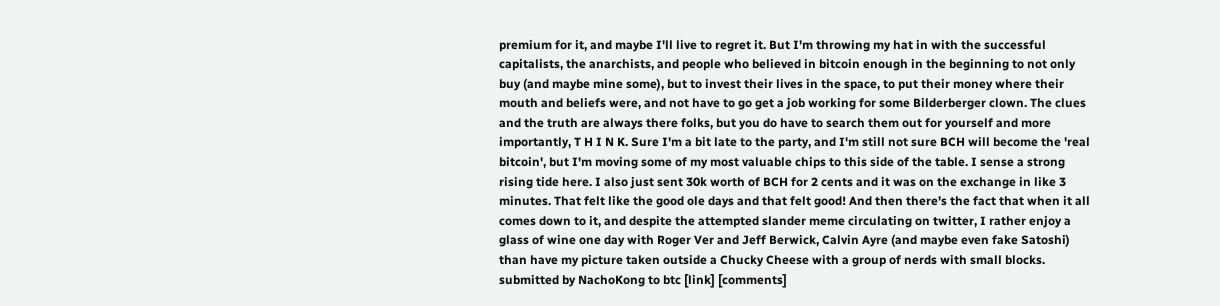premium for it, and maybe I'll live to regret it. But I'm throwing my hat in with the successful capitalists, the anarchists, and people who believed in bitcoin enough in the beginning to not only buy (and maybe mine some), but to invest their lives in the space, to put their money where their mouth and beliefs were, and not have to go get a job working for some Bilderberger clown. The clues and the truth are always there folks, but you do have to search them out for yourself and more importantly, T H I N K. Sure I'm a bit late to the party, and I'm still not sure BCH will become the 'real bitcoin', but I'm moving some of my most valuable chips to this side of the table. I sense a strong rising tide here. I also just sent 30k worth of BCH for 2 cents and it was on the exchange in like 3 minutes. That felt like the good ole days and that felt good! And then there's the fact that when it all comes down to it, and despite the attempted slander meme circulating on twitter, I rather enjoy a glass of wine one day with Roger Ver and Jeff Berwick, Calvin Ayre (and maybe even fake Satoshi) than have my picture taken outside a Chucky Cheese with a group of nerds with small blocks.
submitted by NachoKong to btc [link] [comments]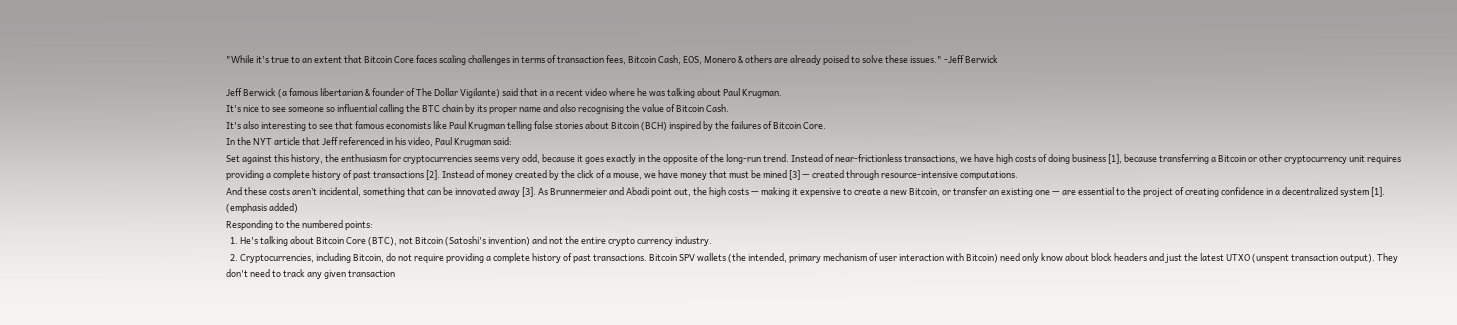"While it's true to an extent that Bitcoin Core faces scaling challenges in terms of transaction fees, Bitcoin Cash, EOS, Monero & others are already poised to solve these issues." -Jeff Berwick

Jeff Berwick (a famous libertarian & founder of The Dollar Vigilante) said that in a recent video where he was talking about Paul Krugman.
It's nice to see someone so influential calling the BTC chain by its proper name and also recognising the value of Bitcoin Cash.
It's also interesting to see that famous economists like Paul Krugman telling false stories about Bitcoin (BCH) inspired by the failures of Bitcoin Core.
In the NYT article that Jeff referenced in his video, Paul Krugman said:
Set against this history, the enthusiasm for cryptocurrencies seems very odd, because it goes exactly in the opposite of the long-run trend. Instead of near-frictionless transactions, we have high costs of doing business [1], because transferring a Bitcoin or other cryptocurrency unit requires providing a complete history of past transactions [2]. Instead of money created by the click of a mouse, we have money that must be mined [3] — created through resource-intensive computations.
And these costs aren’t incidental, something that can be innovated away [3]. As Brunnermeier and Abadi point out, the high costs — making it expensive to create a new Bitcoin, or transfer an existing one — are essential to the project of creating confidence in a decentralized system [1].
(emphasis added)
Responding to the numbered points:
  1. He's talking about Bitcoin Core (BTC), not Bitcoin (Satoshi's invention) and not the entire crypto currency industry.
  2. Cryptocurrencies, including Bitcoin, do not require providing a complete history of past transactions. Bitcoin SPV wallets (the intended, primary mechanism of user interaction with Bitcoin) need only know about block headers and just the latest UTXO (unspent transaction output). They don't need to track any given transaction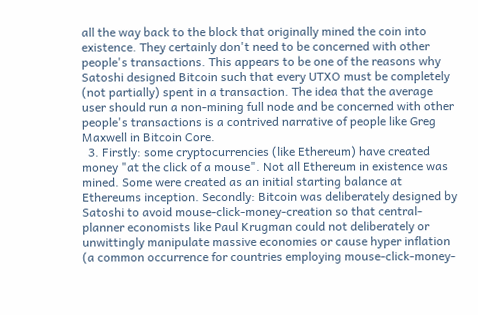all the way back to the block that originally mined the coin into existence. They certainly don't need to be concerned with other people's transactions. This appears to be one of the reasons why Satoshi designed Bitcoin such that every UTXO must be completely (not partially) spent in a transaction. The idea that the average user should run a non-mining full node and be concerned with other people's transactions is a contrived narrative of people like Greg Maxwell in Bitcoin Core.
  3. Firstly: some cryptocurrencies (like Ethereum) have created money "at the click of a mouse". Not all Ethereum in existence was mined. Some were created as an initial starting balance at Ethereums inception. Secondly: Bitcoin was deliberately designed by Satoshi to avoid mouse-click-money-creation so that central-planner economists like Paul Krugman could not deliberately or unwittingly manipulate massive economies or cause hyper inflation (a common occurrence for countries employing mouse-click-money-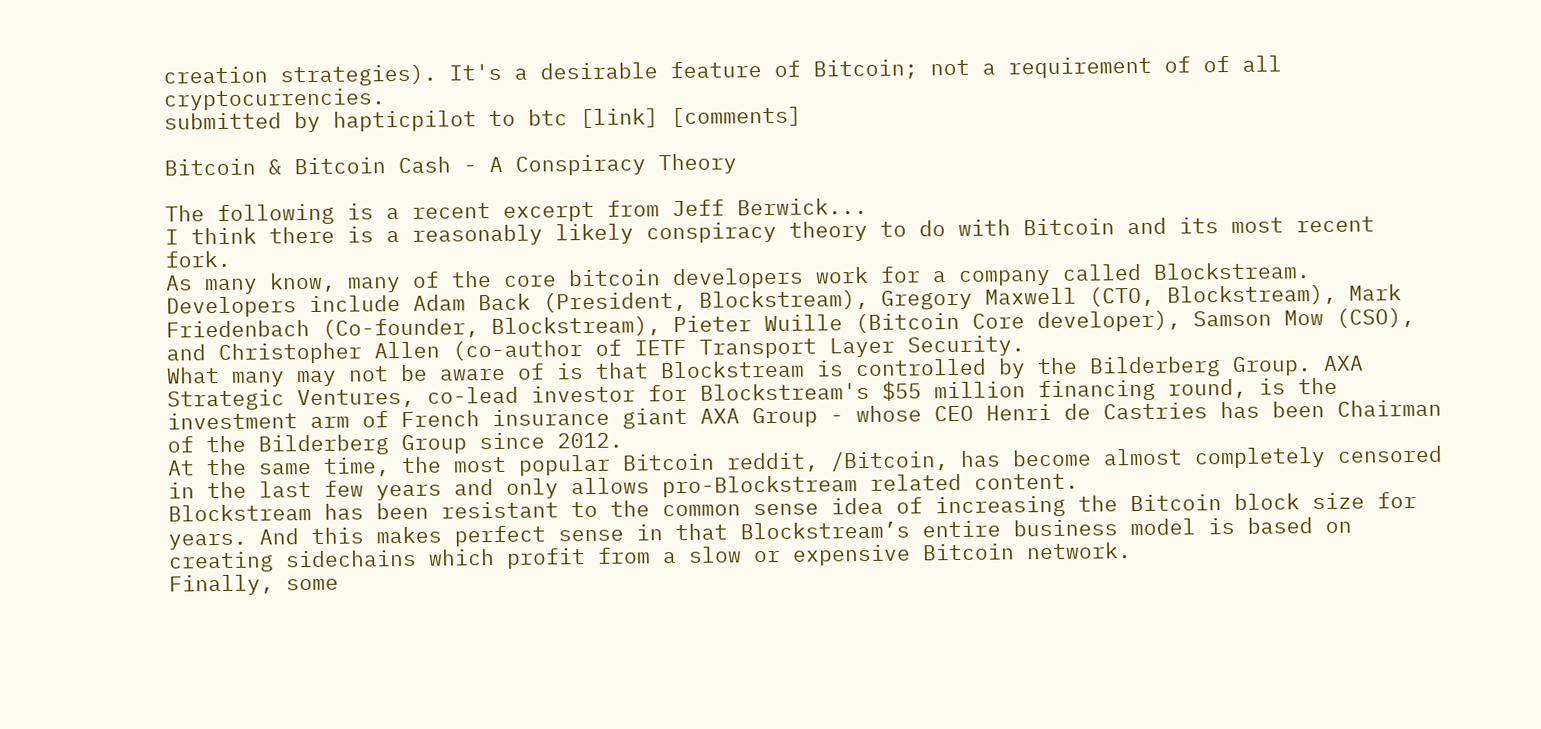creation strategies). It's a desirable feature of Bitcoin; not a requirement of of all cryptocurrencies.
submitted by hapticpilot to btc [link] [comments]

Bitcoin & Bitcoin Cash - A Conspiracy Theory

The following is a recent excerpt from Jeff Berwick...
I think there is a reasonably likely conspiracy theory to do with Bitcoin and its most recent fork.
As many know, many of the core bitcoin developers work for a company called Blockstream. Developers include Adam Back (President, Blockstream), Gregory Maxwell (CTO, Blockstream), Mark Friedenbach (Co-founder, Blockstream), Pieter Wuille (Bitcoin Core developer), Samson Mow (CSO), and Christopher Allen (co-author of IETF Transport Layer Security.
What many may not be aware of is that Blockstream is controlled by the Bilderberg Group. AXA Strategic Ventures, co-lead investor for Blockstream's $55 million financing round, is the investment arm of French insurance giant AXA Group - whose CEO Henri de Castries has been Chairman of the Bilderberg Group since 2012.
At the same time, the most popular Bitcoin reddit, /Bitcoin, has become almost completely censored in the last few years and only allows pro-Blockstream related content.
Blockstream has been resistant to the common sense idea of increasing the Bitcoin block size for years. And this makes perfect sense in that Blockstream’s entire business model is based on creating sidechains which profit from a slow or expensive Bitcoin network.
Finally, some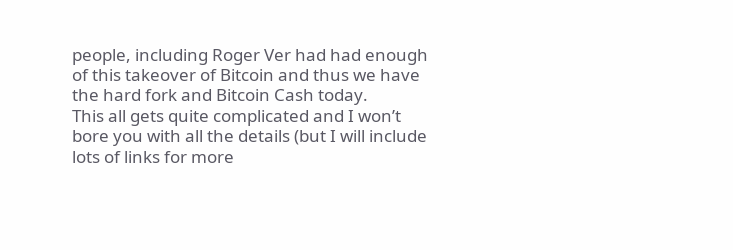people, including Roger Ver had had enough of this takeover of Bitcoin and thus we have the hard fork and Bitcoin Cash today.
This all gets quite complicated and I won’t bore you with all the details (but I will include lots of links for more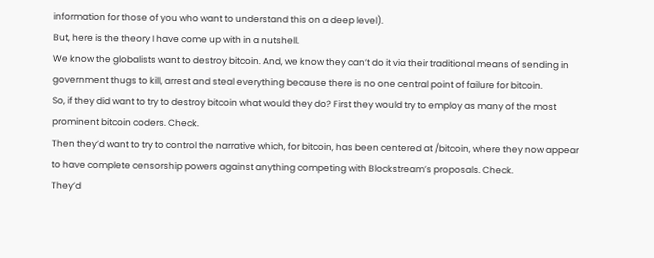information for those of you who want to understand this on a deep level).
But, here is the theory I have come up with in a nutshell.
We know the globalists want to destroy bitcoin. And, we know they can’t do it via their traditional means of sending in government thugs to kill, arrest and steal everything because there is no one central point of failure for bitcoin.
So, if they did want to try to destroy bitcoin what would they do? First they would try to employ as many of the most prominent bitcoin coders. Check.
Then they’d want to try to control the narrative which, for bitcoin, has been centered at /bitcoin, where they now appear to have complete censorship powers against anything competing with Blockstream’s proposals. Check.
They’d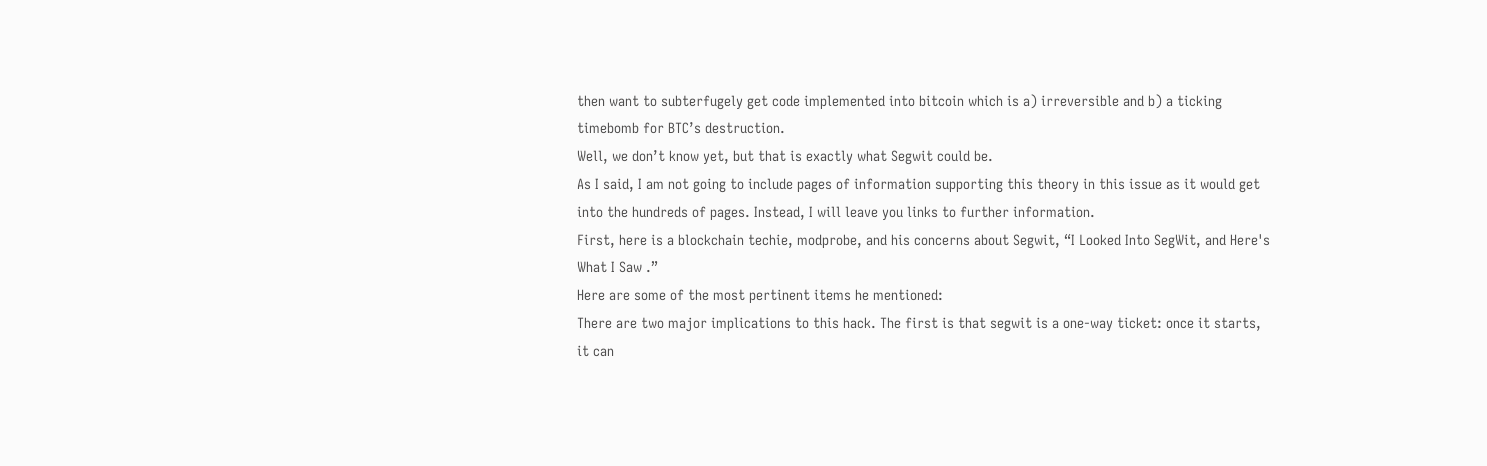then want to subterfugely get code implemented into bitcoin which is a) irreversible and b) a ticking timebomb for BTC’s destruction.
Well, we don’t know yet, but that is exactly what Segwit could be.
As I said, I am not going to include pages of information supporting this theory in this issue as it would get into the hundreds of pages. Instead, I will leave you links to further information.
First, here is a blockchain techie, modprobe, and his concerns about Segwit, “I Looked Into SegWit, and Here's What I Saw .”
Here are some of the most pertinent items he mentioned:
There are two major implications to this hack. The first is that segwit is a one-way ticket: once it starts, it can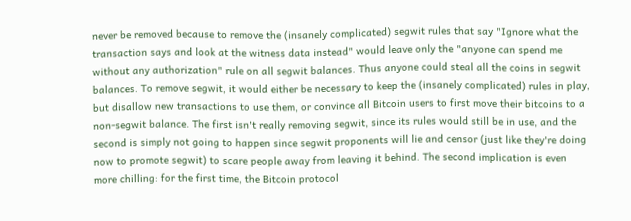never be removed because to remove the (insanely complicated) segwit rules that say "Ignore what the transaction says and look at the witness data instead" would leave only the "anyone can spend me without any authorization" rule on all segwit balances. Thus anyone could steal all the coins in segwit balances. To remove segwit, it would either be necessary to keep the (insanely complicated) rules in play, but disallow new transactions to use them, or convince all Bitcoin users to first move their bitcoins to a non-segwit balance. The first isn't really removing segwit, since its rules would still be in use, and the second is simply not going to happen since segwit proponents will lie and censor (just like they're doing now to promote segwit) to scare people away from leaving it behind. The second implication is even more chilling: for the first time, the Bitcoin protocol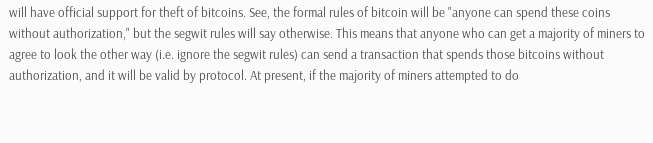will have official support for theft of bitcoins. See, the formal rules of bitcoin will be "anyone can spend these coins without authorization," but the segwit rules will say otherwise. This means that anyone who can get a majority of miners to agree to look the other way (i.e. ignore the segwit rules) can send a transaction that spends those bitcoins without authorization, and it will be valid by protocol. At present, if the majority of miners attempted to do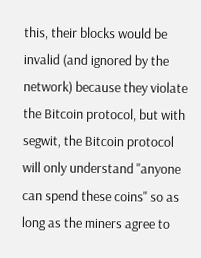this, their blocks would be invalid (and ignored by the network) because they violate the Bitcoin protocol, but with segwit, the Bitcoin protocol will only understand "anyone can spend these coins" so as long as the miners agree to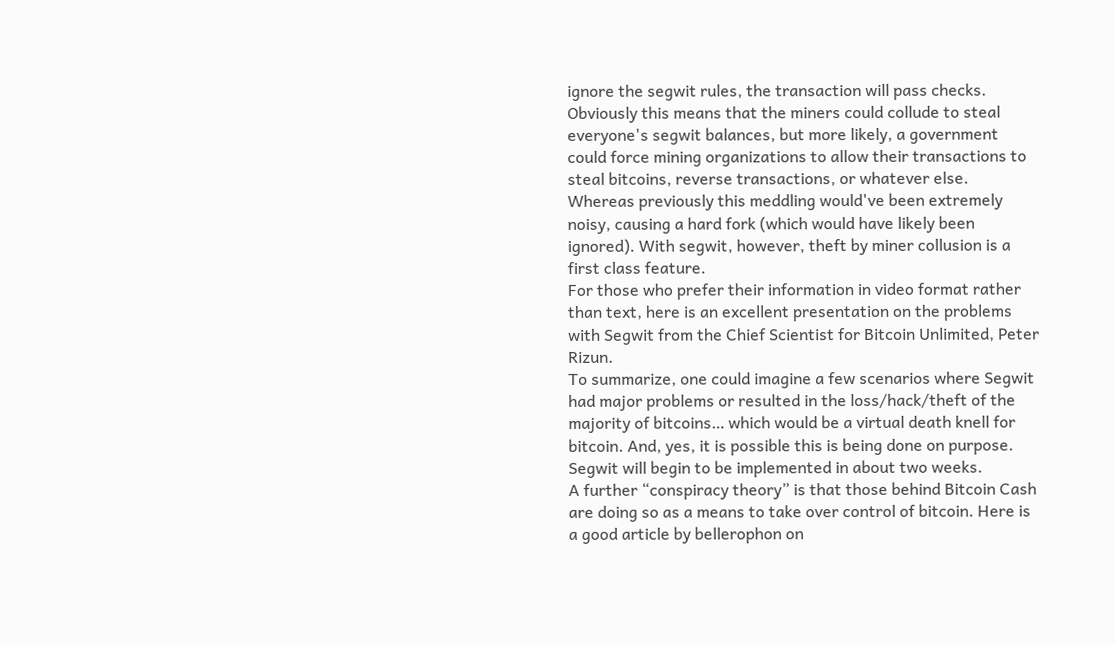ignore the segwit rules, the transaction will pass checks. Obviously this means that the miners could collude to steal everyone's segwit balances, but more likely, a government could force mining organizations to allow their transactions to steal bitcoins, reverse transactions, or whatever else. Whereas previously this meddling would've been extremely noisy, causing a hard fork (which would have likely been ignored). With segwit, however, theft by miner collusion is a first class feature.
For those who prefer their information in video format rather than text, here is an excellent presentation on the problems with Segwit from the Chief Scientist for Bitcoin Unlimited, Peter Rizun.
To summarize, one could imagine a few scenarios where Segwit had major problems or resulted in the loss/hack/theft of the majority of bitcoins… which would be a virtual death knell for bitcoin. And, yes, it is possible this is being done on purpose.
Segwit will begin to be implemented in about two weeks.
A further “conspiracy theory” is that those behind Bitcoin Cash are doing so as a means to take over control of bitcoin. Here is a good article by bellerophon on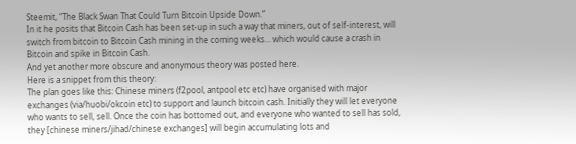Steemit, “The Black Swan That Could Turn Bitcoin Upside Down.”
In it he posits that Bitcoin Cash has been set-up in such a way that miners, out of self-interest, will switch from bitcoin to Bitcoin Cash mining in the coming weeks… which would cause a crash in Bitcoin and spike in Bitcoin Cash.
And yet another more obscure and anonymous theory was posted here.
Here is a snippet from this theory:
The plan goes like this: Chinese miners (f2pool, antpool etc etc) have organised with major exchanges (via/huobi/okcoin etc) to support and launch bitcoin cash. Initially they will let everyone who wants to sell, sell. Once the coin has bottomed out, and everyone who wanted to sell has sold, they [chinese miners/jihad/chinese exchanges] will begin accumulating lots and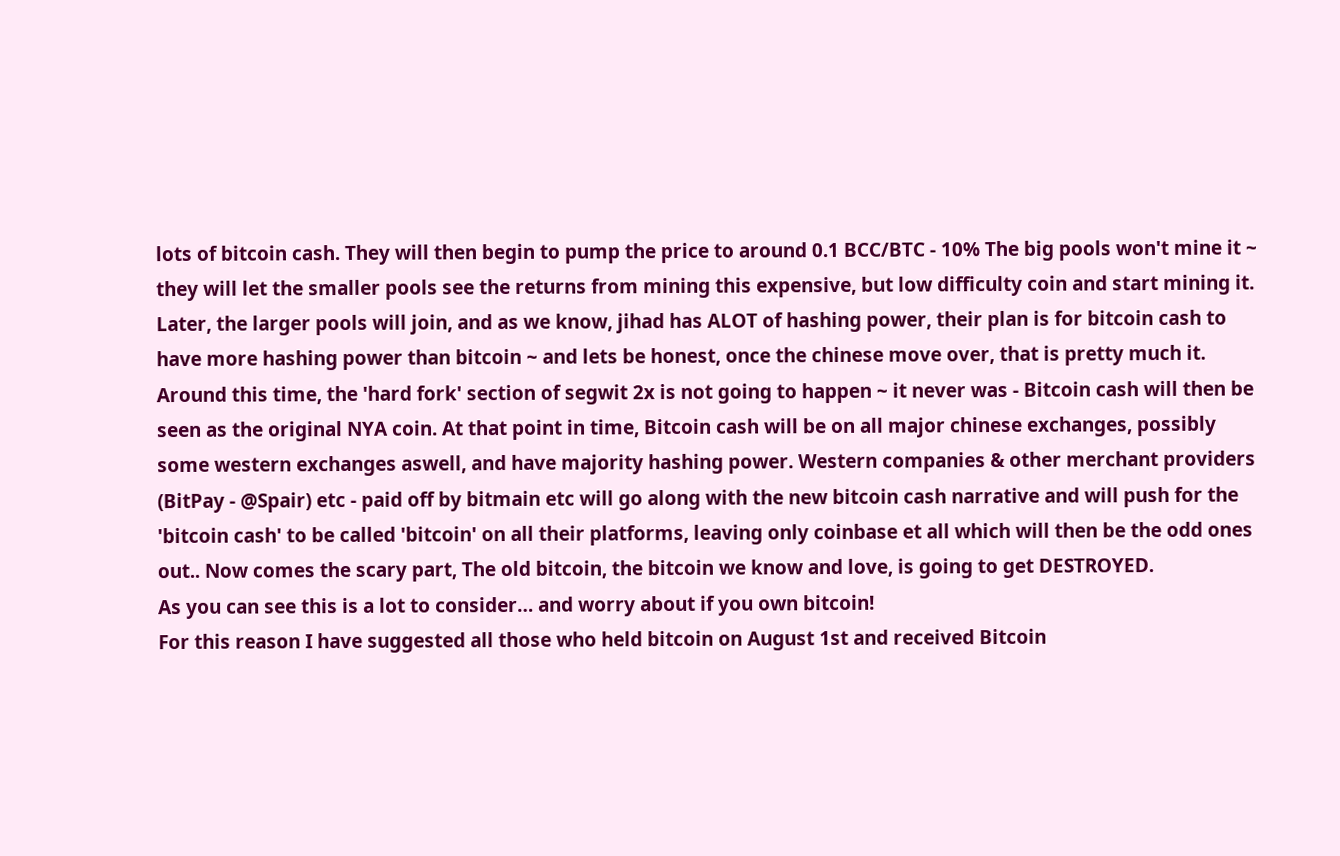lots of bitcoin cash. They will then begin to pump the price to around 0.1 BCC/BTC - 10% The big pools won't mine it ~ they will let the smaller pools see the returns from mining this expensive, but low difficulty coin and start mining it. Later, the larger pools will join, and as we know, jihad has ALOT of hashing power, their plan is for bitcoin cash to have more hashing power than bitcoin ~ and lets be honest, once the chinese move over, that is pretty much it. Around this time, the 'hard fork' section of segwit 2x is not going to happen ~ it never was - Bitcoin cash will then be seen as the original NYA coin. At that point in time, Bitcoin cash will be on all major chinese exchanges, possibly some western exchanges aswell, and have majority hashing power. Western companies & other merchant providers (BitPay - @Spair) etc - paid off by bitmain etc will go along with the new bitcoin cash narrative and will push for the 'bitcoin cash' to be called 'bitcoin' on all their platforms, leaving only coinbase et all which will then be the odd ones out.. Now comes the scary part, The old bitcoin, the bitcoin we know and love, is going to get DESTROYED.
As you can see this is a lot to consider… and worry about if you own bitcoin!
For this reason I have suggested all those who held bitcoin on August 1st and received Bitcoin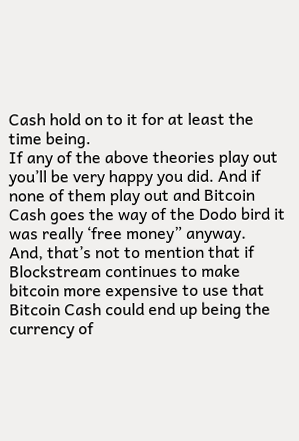Cash hold on to it for at least the time being.
If any of the above theories play out you’ll be very happy you did. And if none of them play out and Bitcoin Cash goes the way of the Dodo bird it was really ‘free money” anyway.
And, that’s not to mention that if Blockstream continues to make bitcoin more expensive to use that Bitcoin Cash could end up being the currency of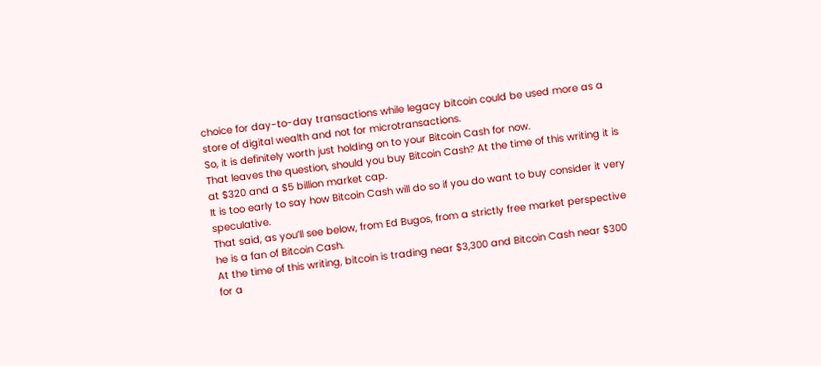choice for day-to-day transactions while legacy bitcoin could be used more as a store of digital wealth and not for microtransactions.
So, it is definitely worth just holding on to your Bitcoin Cash for now.
That leaves the question, should you buy Bitcoin Cash? At the time of this writing it is at $320 and a $5 billion market cap.
It is too early to say how Bitcoin Cash will do so if you do want to buy consider it very speculative.
That said, as you’ll see below, from Ed Bugos, from a strictly free market perspective he is a fan of Bitcoin Cash.
At the time of this writing, bitcoin is trading near $3,300 and Bitcoin Cash near $300 for a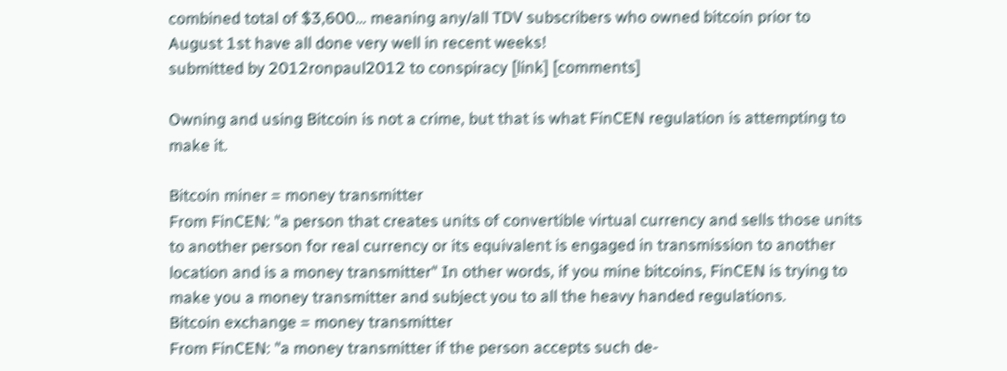combined total of $3,600… meaning any/all TDV subscribers who owned bitcoin prior to August 1st have all done very well in recent weeks!
submitted by 2012ronpaul2012 to conspiracy [link] [comments]

Owning and using Bitcoin is not a crime, but that is what FinCEN regulation is attempting to make it.

Bitcoin miner = money transmitter
From FinCEN: "a person that creates units of convertible virtual currency and sells those units to another person for real currency or its equivalent is engaged in transmission to another location and is a money transmitter" In other words, if you mine bitcoins, FinCEN is trying to make you a money transmitter and subject you to all the heavy handed regulations.
Bitcoin exchange = money transmitter
From FinCEN: "a money transmitter if the person accepts such de-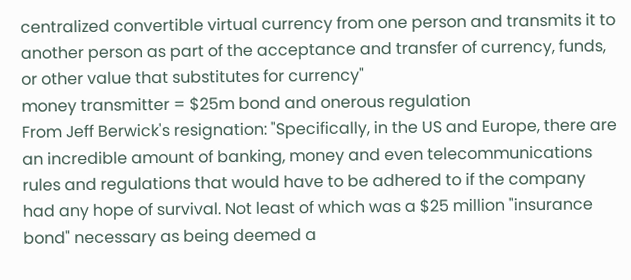centralized convertible virtual currency from one person and transmits it to another person as part of the acceptance and transfer of currency, funds, or other value that substitutes for currency"
money transmitter = $25m bond and onerous regulation
From Jeff Berwick's resignation: "Specifically, in the US and Europe, there are an incredible amount of banking, money and even telecommunications rules and regulations that would have to be adhered to if the company had any hope of survival. Not least of which was a $25 million "insurance bond" necessary as being deemed a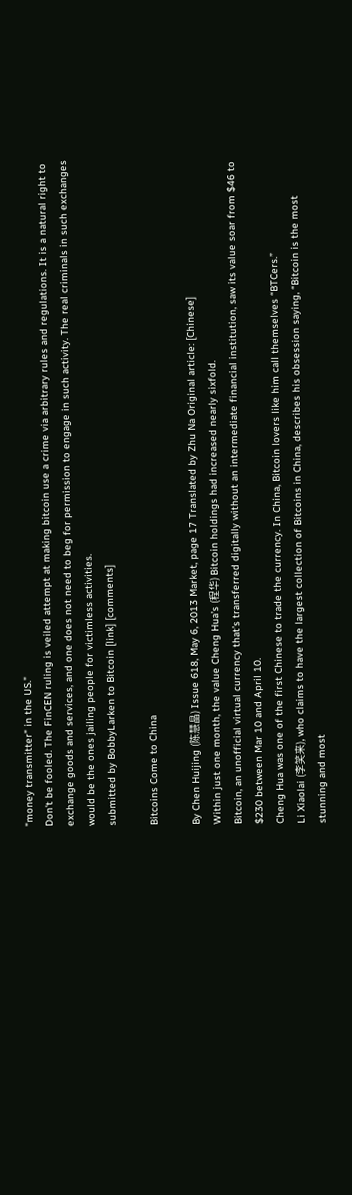"money transmitter" in the US."
Don't be fooled. The FinCEN ruling is veiled attempt at making bitcoin use a crime via arbitrary rules and regulations. It is a natural right to exchange goods and services, and one does not need to beg for permission to engage in such activity. The real criminals in such exchanges would be the ones jailing people for victimless activities.
submitted by BobbyLarken to Bitcoin [link] [comments]

Bitcoins Come to China

By Chen Huijing (陈慧晶) Issue 618, May 6, 2013 Market, page 17 Translated by Zhu Na Original article: [Chinese]
Within just one month, the value Cheng Hua’s (程华) Bitcoin holdings had increased nearly sixfold.
Bitcoin, an unofficial virtual currency that’s transferred digitally without an intermediate financial institution, saw its value soar from $46 to $230 between Mar 10 and April 10.
Cheng Hua was one of the first Chinese to trade the currency. In China, Bitcoin lovers like him call themselves “BTCers.”
Li Xiaolai (李笑来), who claims to have the largest collection of Bitcoins in China, describes his obsession saying, “Bitcoin is the most stunning and most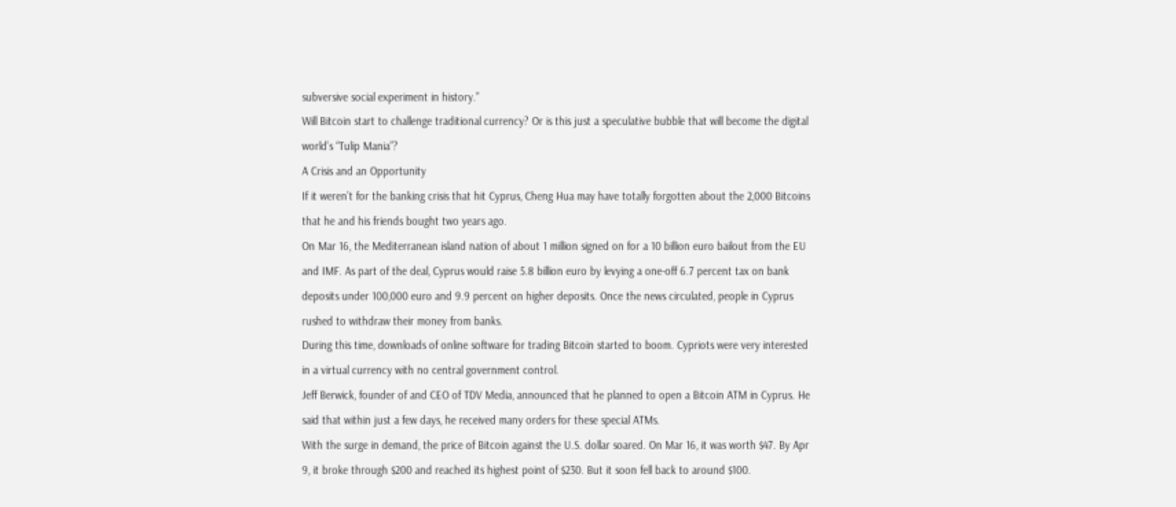subversive social experiment in history.”
Will Bitcoin start to challenge traditional currency? Or is this just a speculative bubble that will become the digital world’s “Tulip Mania”?
A Crisis and an Opportunity
If it weren’t for the banking crisis that hit Cyprus, Cheng Hua may have totally forgotten about the 2,000 Bitcoins that he and his friends bought two years ago.
On Mar 16, the Mediterranean island nation of about 1 million signed on for a 10 billion euro bailout from the EU and IMF. As part of the deal, Cyprus would raise 5.8 billion euro by levying a one-off 6.7 percent tax on bank deposits under 100,000 euro and 9.9 percent on higher deposits. Once the news circulated, people in Cyprus rushed to withdraw their money from banks.
During this time, downloads of online software for trading Bitcoin started to boom. Cypriots were very interested in a virtual currency with no central government control.
Jeff Berwick, founder of and CEO of TDV Media, announced that he planned to open a Bitcoin ATM in Cyprus. He said that within just a few days, he received many orders for these special ATMs.
With the surge in demand, the price of Bitcoin against the U.S. dollar soared. On Mar 16, it was worth $47. By Apr 9, it broke through $200 and reached its highest point of $230. But it soon fell back to around $100.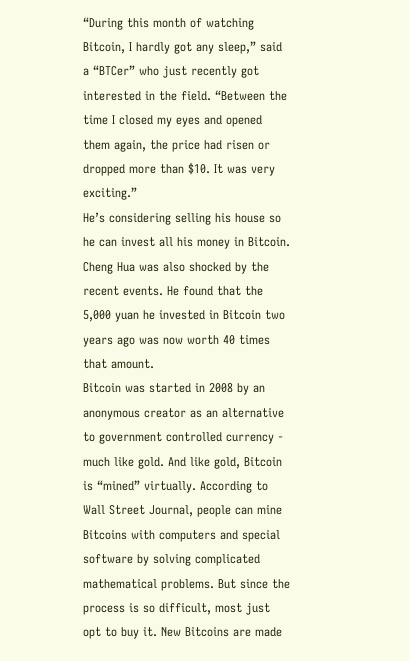“During this month of watching Bitcoin, I hardly got any sleep,” said a “BTCer” who just recently got interested in the field. “Between the time I closed my eyes and opened them again, the price had risen or dropped more than $10. It was very exciting.”
He’s considering selling his house so he can invest all his money in Bitcoin.
Cheng Hua was also shocked by the recent events. He found that the 5,000 yuan he invested in Bitcoin two years ago was now worth 40 times that amount.
Bitcoin was started in 2008 by an anonymous creator as an alternative to government controlled currency - much like gold. And like gold, Bitcoin is “mined” virtually. According to Wall Street Journal, people can mine Bitcoins with computers and special software by solving complicated mathematical problems. But since the process is so difficult, most just opt to buy it. New Bitcoins are made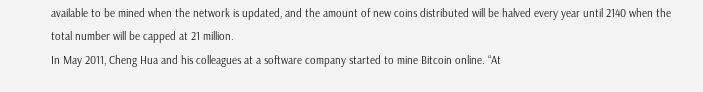available to be mined when the network is updated, and the amount of new coins distributed will be halved every year until 2140 when the total number will be capped at 21 million.
In May 2011, Cheng Hua and his colleagues at a software company started to mine Bitcoin online. “At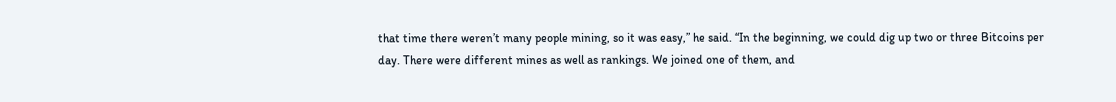that time there weren’t many people mining, so it was easy,” he said. “In the beginning, we could dig up two or three Bitcoins per day. There were different mines as well as rankings. We joined one of them, and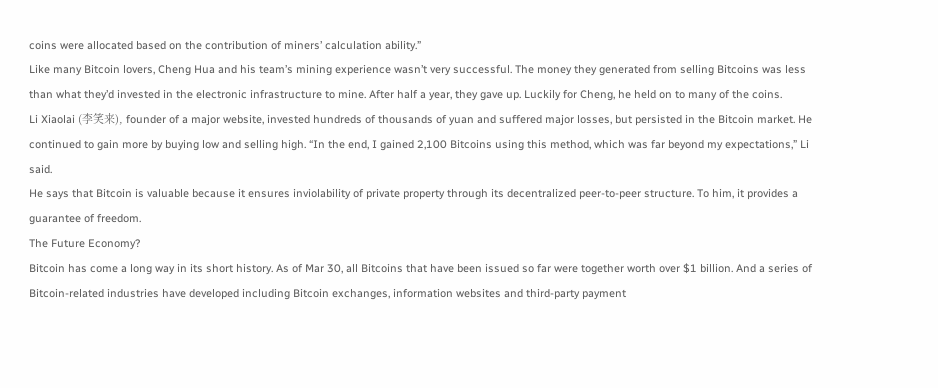coins were allocated based on the contribution of miners’ calculation ability.”
Like many Bitcoin lovers, Cheng Hua and his team’s mining experience wasn’t very successful. The money they generated from selling Bitcoins was less than what they’d invested in the electronic infrastructure to mine. After half a year, they gave up. Luckily for Cheng, he held on to many of the coins.
Li Xiaolai (李笑来), founder of a major website, invested hundreds of thousands of yuan and suffered major losses, but persisted in the Bitcoin market. He continued to gain more by buying low and selling high. “In the end, I gained 2,100 Bitcoins using this method, which was far beyond my expectations,” Li said.
He says that Bitcoin is valuable because it ensures inviolability of private property through its decentralized peer-to-peer structure. To him, it provides a guarantee of freedom.
The Future Economy?
Bitcoin has come a long way in its short history. As of Mar 30, all Bitcoins that have been issued so far were together worth over $1 billion. And a series of Bitcoin-related industries have developed including Bitcoin exchanges, information websites and third-party payment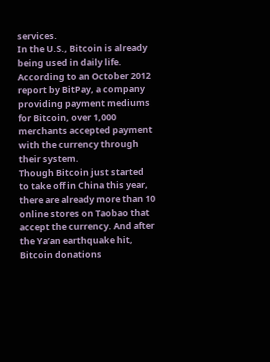services.
In the U.S., Bitcoin is already being used in daily life. According to an October 2012 report by BitPay, a company providing payment mediums for Bitcoin, over 1,000 merchants accepted payment with the currency through their system.
Though Bitcoin just started to take off in China this year, there are already more than 10 online stores on Taobao that accept the currency. And after the Ya’an earthquake hit, Bitcoin donations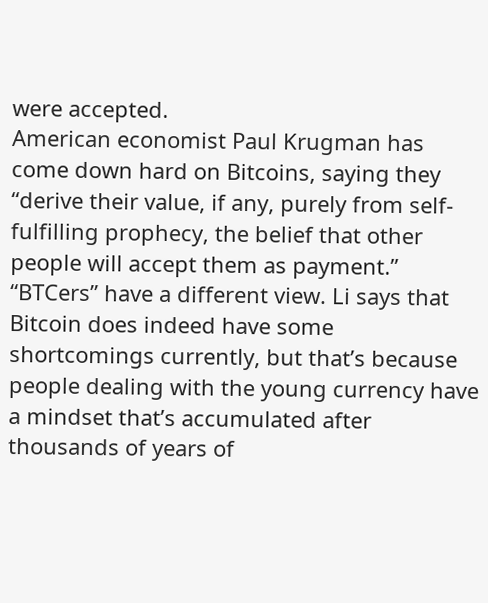were accepted.
American economist Paul Krugman has come down hard on Bitcoins, saying they “derive their value, if any, purely from self-fulfilling prophecy, the belief that other people will accept them as payment.”
“BTCers” have a different view. Li says that Bitcoin does indeed have some shortcomings currently, but that’s because people dealing with the young currency have a mindset that’s accumulated after thousands of years of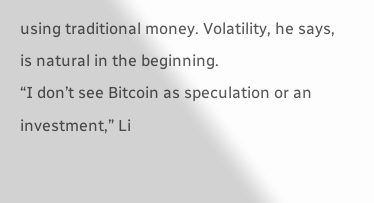using traditional money. Volatility, he says, is natural in the beginning.
“I don’t see Bitcoin as speculation or an investment,” Li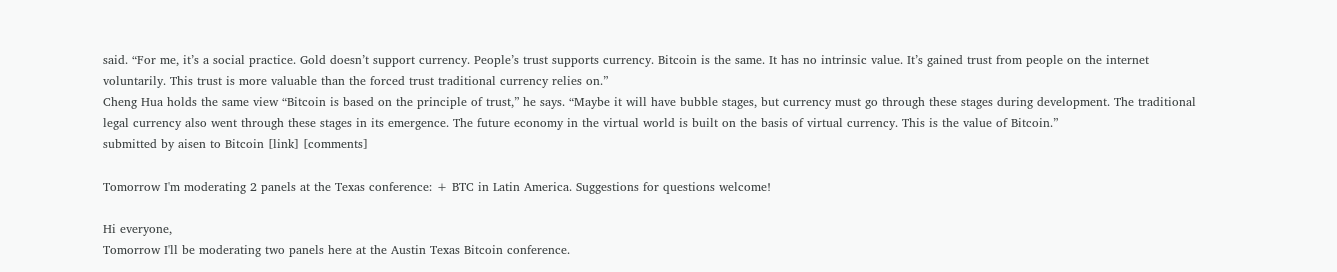said. “For me, it’s a social practice. Gold doesn’t support currency. People’s trust supports currency. Bitcoin is the same. It has no intrinsic value. It’s gained trust from people on the internet voluntarily. This trust is more valuable than the forced trust traditional currency relies on.”
Cheng Hua holds the same view “Bitcoin is based on the principle of trust,” he says. “Maybe it will have bubble stages, but currency must go through these stages during development. The traditional legal currency also went through these stages in its emergence. The future economy in the virtual world is built on the basis of virtual currency. This is the value of Bitcoin.”
submitted by aisen to Bitcoin [link] [comments]

Tomorrow I'm moderating 2 panels at the Texas conference: + BTC in Latin America. Suggestions for questions welcome!

Hi everyone,
Tomorrow I'll be moderating two panels here at the Austin Texas Bitcoin conference.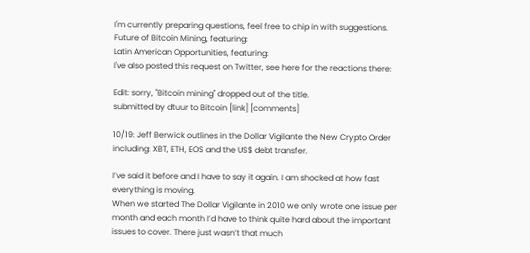I'm currently preparing questions, feel free to chip in with suggestions.
Future of Bitcoin Mining, featuring:
Latin American Opportunities, featuring:
I've also posted this request on Twitter, see here for the reactions there:

Edit: sorry, "Bitcoin mining" dropped out of the title.
submitted by dtuur to Bitcoin [link] [comments]

10/19: Jeff Berwick outlines in the Dollar Vigilante the New Crypto Order including: XBT, ETH, EOS and the US$ debt transfer.

I’ve said it before and I have to say it again. I am shocked at how fast everything is moving.
When we started The Dollar Vigilante in 2010 we only wrote one issue per month and each month I’d have to think quite hard about the important issues to cover. There just wasn’t that much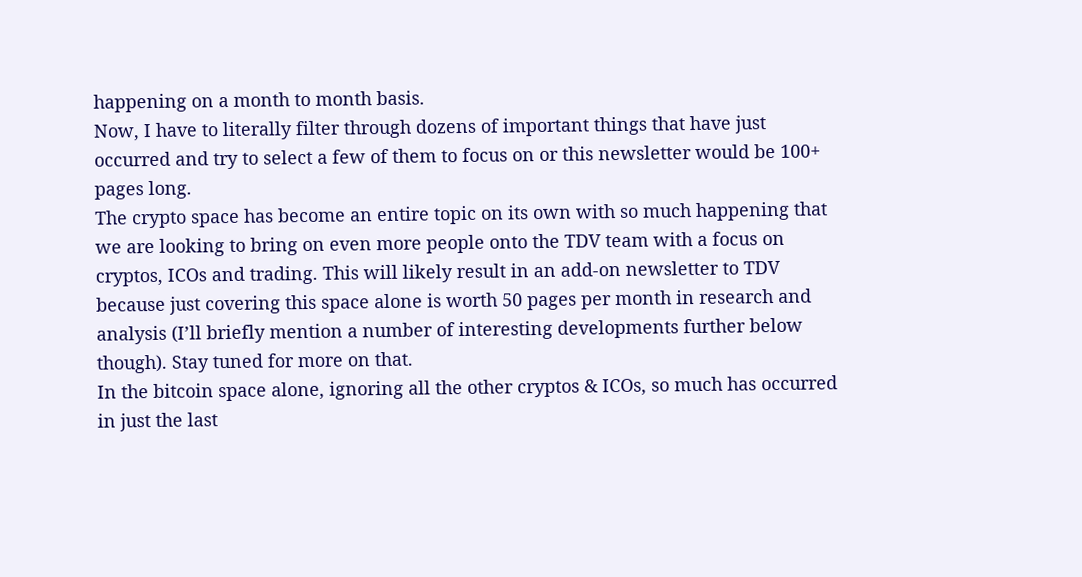happening on a month to month basis.
Now, I have to literally filter through dozens of important things that have just occurred and try to select a few of them to focus on or this newsletter would be 100+ pages long.
The crypto space has become an entire topic on its own with so much happening that we are looking to bring on even more people onto the TDV team with a focus on cryptos, ICOs and trading. This will likely result in an add-on newsletter to TDV because just covering this space alone is worth 50 pages per month in research and analysis (I’ll briefly mention a number of interesting developments further below though). Stay tuned for more on that.
In the bitcoin space alone, ignoring all the other cryptos & ICOs, so much has occurred in just the last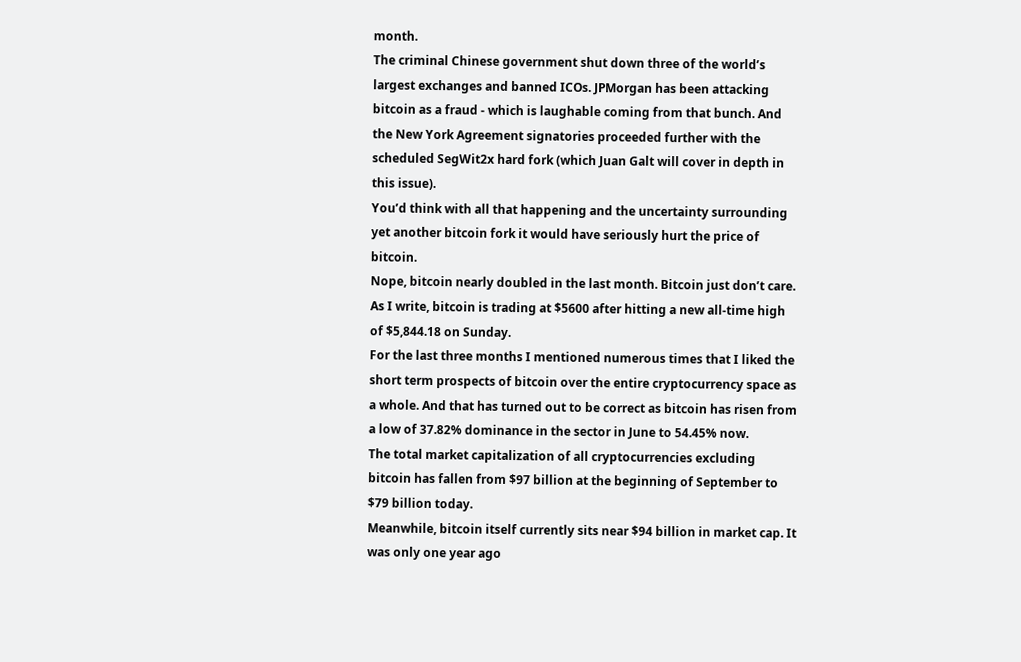month.
The criminal Chinese government shut down three of the world’s largest exchanges and banned ICOs. JPMorgan has been attacking bitcoin as a fraud - which is laughable coming from that bunch. And the New York Agreement signatories proceeded further with the scheduled SegWit2x hard fork (which Juan Galt will cover in depth in this issue).
You’d think with all that happening and the uncertainty surrounding yet another bitcoin fork it would have seriously hurt the price of bitcoin.
Nope, bitcoin nearly doubled in the last month. Bitcoin just don’t care.
As I write, bitcoin is trading at $5600 after hitting a new all-time high of $5,844.18 on Sunday.
For the last three months I mentioned numerous times that I liked the short term prospects of bitcoin over the entire cryptocurrency space as a whole. And that has turned out to be correct as bitcoin has risen from a low of 37.82% dominance in the sector in June to 54.45% now.
The total market capitalization of all cryptocurrencies excluding bitcoin has fallen from $97 billion at the beginning of September to $79 billion today.
Meanwhile, bitcoin itself currently sits near $94 billion in market cap. It was only one year ago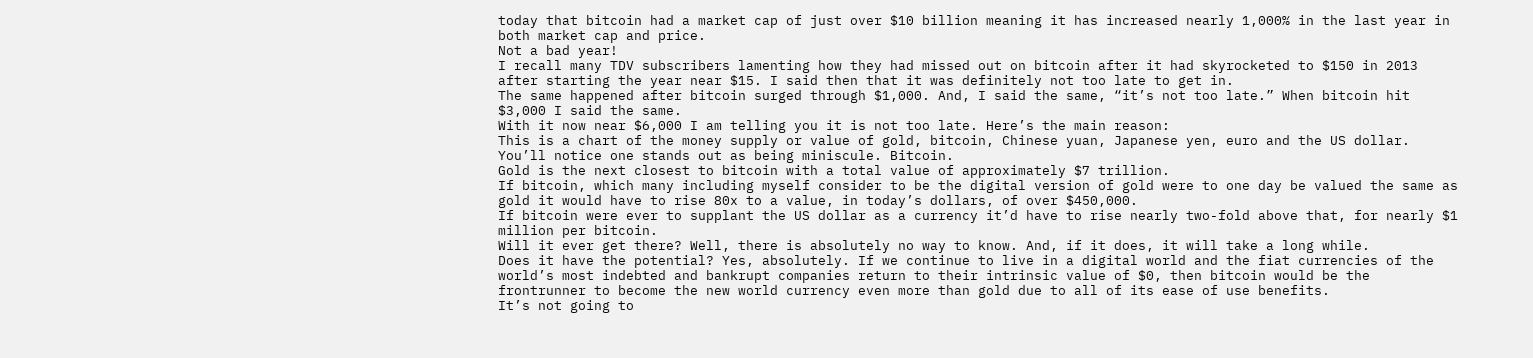today that bitcoin had a market cap of just over $10 billion meaning it has increased nearly 1,000% in the last year in both market cap and price.
Not a bad year!
I recall many TDV subscribers lamenting how they had missed out on bitcoin after it had skyrocketed to $150 in 2013 after starting the year near $15. I said then that it was definitely not too late to get in.
The same happened after bitcoin surged through $1,000. And, I said the same, “it’s not too late.” When bitcoin hit $3,000 I said the same.
With it now near $6,000 I am telling you it is not too late. Here’s the main reason:
This is a chart of the money supply or value of gold, bitcoin, Chinese yuan, Japanese yen, euro and the US dollar.
You’ll notice one stands out as being miniscule. Bitcoin.
Gold is the next closest to bitcoin with a total value of approximately $7 trillion.
If bitcoin, which many including myself consider to be the digital version of gold were to one day be valued the same as gold it would have to rise 80x to a value, in today’s dollars, of over $450,000.
If bitcoin were ever to supplant the US dollar as a currency it’d have to rise nearly two-fold above that, for nearly $1 million per bitcoin.
Will it ever get there? Well, there is absolutely no way to know. And, if it does, it will take a long while.
Does it have the potential? Yes, absolutely. If we continue to live in a digital world and the fiat currencies of the world’s most indebted and bankrupt companies return to their intrinsic value of $0, then bitcoin would be the frontrunner to become the new world currency even more than gold due to all of its ease of use benefits.
It’s not going to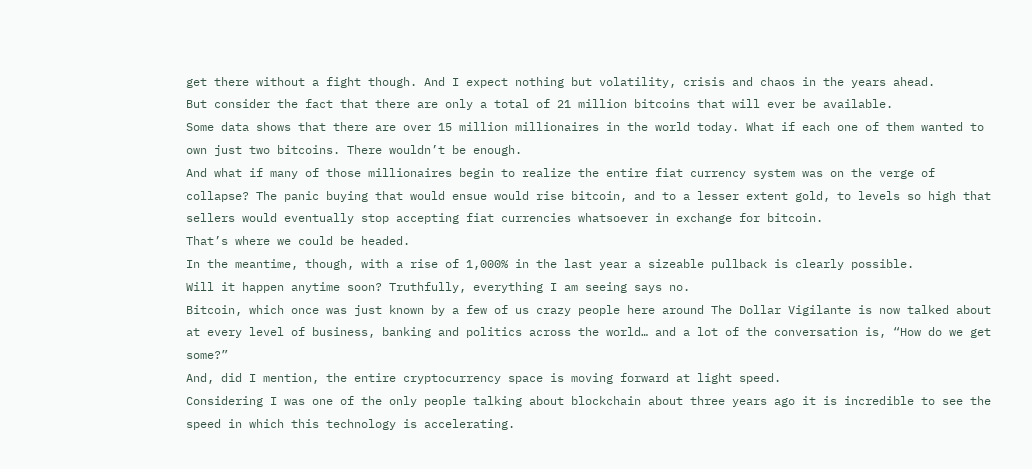get there without a fight though. And I expect nothing but volatility, crisis and chaos in the years ahead.
But consider the fact that there are only a total of 21 million bitcoins that will ever be available.
Some data shows that there are over 15 million millionaires in the world today. What if each one of them wanted to own just two bitcoins. There wouldn’t be enough.
And what if many of those millionaires begin to realize the entire fiat currency system was on the verge of collapse? The panic buying that would ensue would rise bitcoin, and to a lesser extent gold, to levels so high that sellers would eventually stop accepting fiat currencies whatsoever in exchange for bitcoin.
That’s where we could be headed.
In the meantime, though, with a rise of 1,000% in the last year a sizeable pullback is clearly possible.
Will it happen anytime soon? Truthfully, everything I am seeing says no.
Bitcoin, which once was just known by a few of us crazy people here around The Dollar Vigilante is now talked about at every level of business, banking and politics across the world… and a lot of the conversation is, “How do we get some?”
And, did I mention, the entire cryptocurrency space is moving forward at light speed.
Considering I was one of the only people talking about blockchain about three years ago it is incredible to see the speed in which this technology is accelerating.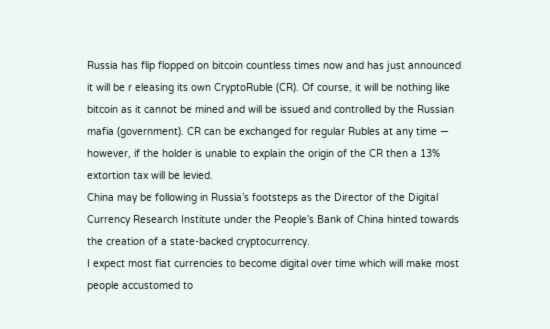Russia has flip flopped on bitcoin countless times now and has just announced it will be r eleasing its own CryptoRuble (CR). Of course, it will be nothing like bitcoin as it cannot be mined and will be issued and controlled by the Russian mafia (government). CR can be exchanged for regular Rubles at any time — however, if the holder is unable to explain the origin of the CR then a 13% extortion tax will be levied.
China may be following in Russia’s footsteps as the Director of the Digital Currency Research Institute under the People’s Bank of China hinted towards the creation of a state-backed cryptocurrency.
I expect most fiat currencies to become digital over time which will make most people accustomed to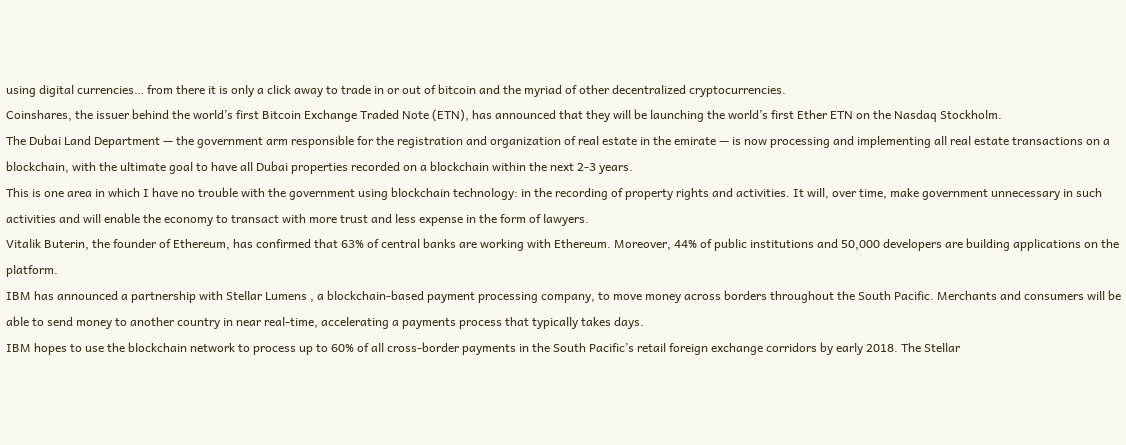using digital currencies… from there it is only a click away to trade in or out of bitcoin and the myriad of other decentralized cryptocurrencies.
Coinshares, the issuer behind the world’s first Bitcoin Exchange Traded Note (ETN), has announced that they will be launching the world’s first Ether ETN on the Nasdaq Stockholm.
The Dubai Land Department — the government arm responsible for the registration and organization of real estate in the emirate — is now processing and implementing all real estate transactions on a blockchain, with the ultimate goal to have all Dubai properties recorded on a blockchain within the next 2-3 years.
This is one area in which I have no trouble with the government using blockchain technology: in the recording of property rights and activities. It will, over time, make government unnecessary in such activities and will enable the economy to transact with more trust and less expense in the form of lawyers.
Vitalik Buterin, the founder of Ethereum, has confirmed that 63% of central banks are working with Ethereum. Moreover, 44% of public institutions and 50,000 developers are building applications on the platform.
IBM has announced a partnership with Stellar Lumens , a blockchain-based payment processing company, to move money across borders throughout the South Pacific. Merchants and consumers will be able to send money to another country in near real-time, accelerating a payments process that typically takes days.
IBM hopes to use the blockchain network to process up to 60% of all cross-border payments in the South Pacific’s retail foreign exchange corridors by early 2018. The Stellar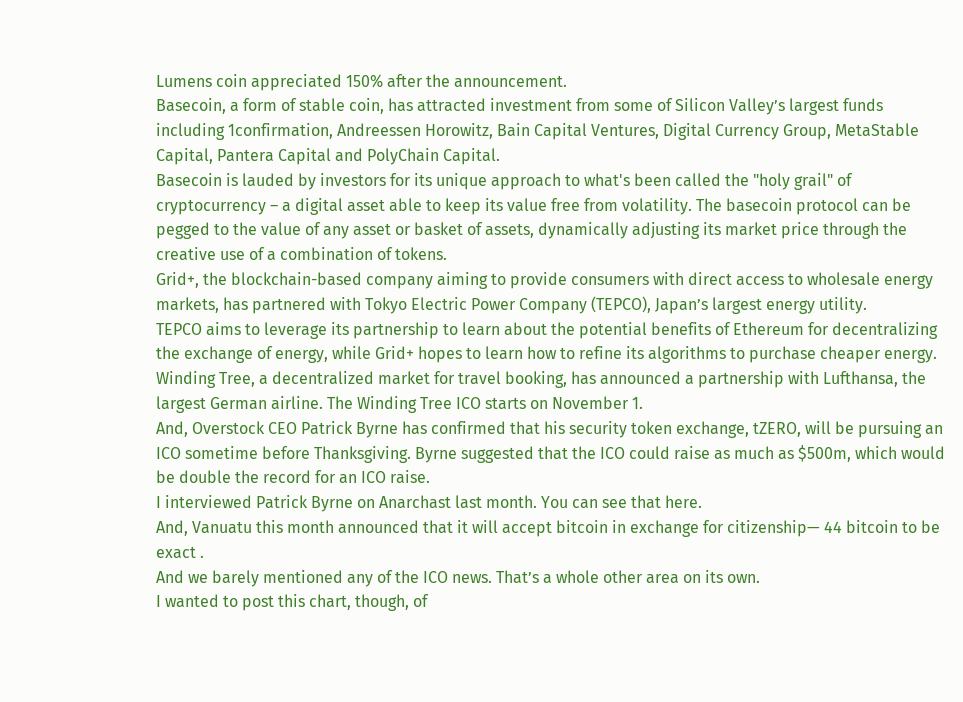Lumens coin appreciated 150% after the announcement.
Basecoin, a form of stable coin, has attracted investment from some of Silicon Valley’s largest funds including 1confirmation, Andreessen Horowitz, Bain Capital Ventures, Digital Currency Group, MetaStable Capital, Pantera Capital and PolyChain Capital.
Basecoin is lauded by investors for its unique approach to what's been called the "holy grail" of cryptocurrency – a digital asset able to keep its value free from volatility. The basecoin protocol can be pegged to the value of any asset or basket of assets, dynamically adjusting its market price through the creative use of a combination of tokens.
Grid+, the blockchain-based company aiming to provide consumers with direct access to wholesale energy markets, has partnered with Tokyo Electric Power Company (TEPCO), Japan’s largest energy utility.
TEPCO aims to leverage its partnership to learn about the potential benefits of Ethereum for decentralizing the exchange of energy, while Grid+ hopes to learn how to refine its algorithms to purchase cheaper energy.
Winding Tree, a decentralized market for travel booking, has announced a partnership with Lufthansa, the largest German airline. The Winding Tree ICO starts on November 1.
And, Overstock CEO Patrick Byrne has confirmed that his security token exchange, tZERO, will be pursuing an ICO sometime before Thanksgiving. Byrne suggested that the ICO could raise as much as $500m, which would be double the record for an ICO raise.
I interviewed Patrick Byrne on Anarchast last month. You can see that here.
And, Vanuatu this month announced that it will accept bitcoin in exchange for citizenship— 44 bitcoin to be exact .
And we barely mentioned any of the ICO news. That’s a whole other area on its own.
I wanted to post this chart, though, of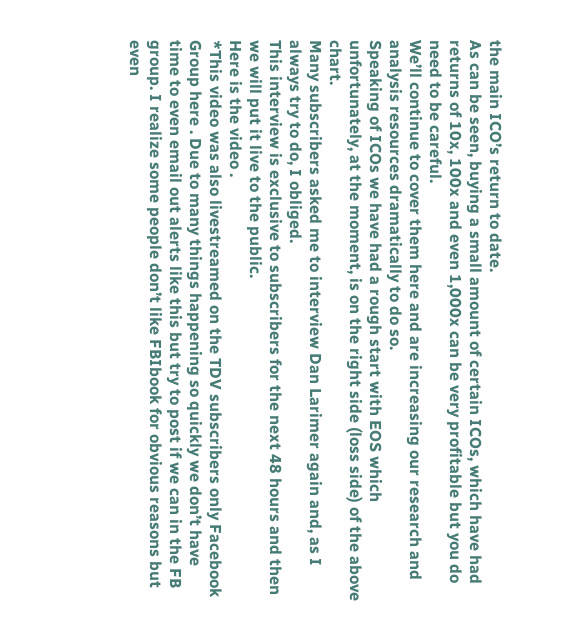the main ICO’s return to date.
As can be seen, buying a small amount of certain ICOs, which have had returns of 10x, 100x and even 1,000x can be very profitable but you do need to be careful.
We’ll continue to cover them here and are increasing our research and analysis resources dramatically to do so.
Speaking of ICOs we have had a rough start with EOS which unfortunately, at the moment, is on the right side (loss side) of the above chart.
Many subscribers asked me to interview Dan Larimer again and, as I always try to do, I obliged.
This interview is exclusive to subscribers for the next 48 hours and then we will put it live to the public.
Here is the video .
*This video was also livestreamed on the TDV subscribers only Facebook Group here . Due to many things happening so quickly we don’t have time to even email out alerts like this but try to post if we can in the FB group. I realize some people don’t like FBIbook for obvious reasons but even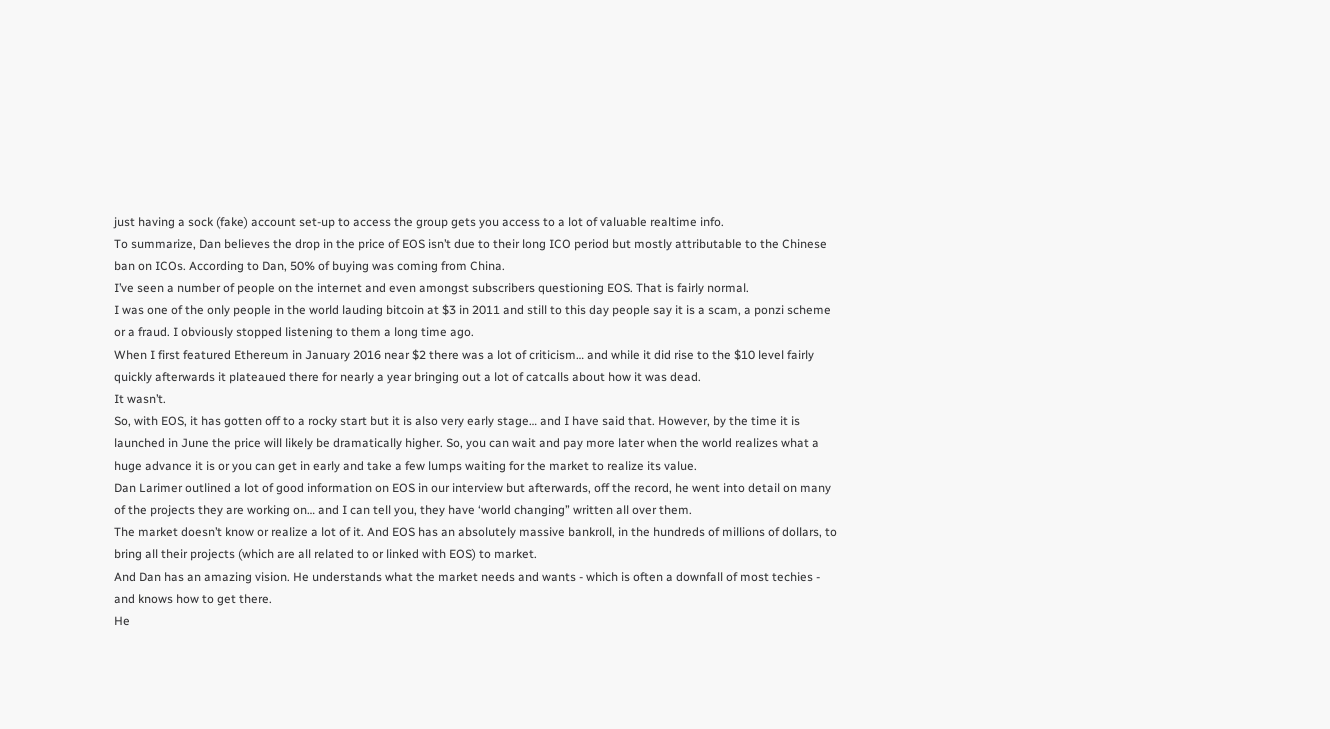just having a sock (fake) account set-up to access the group gets you access to a lot of valuable realtime info.
To summarize, Dan believes the drop in the price of EOS isn’t due to their long ICO period but mostly attributable to the Chinese ban on ICOs. According to Dan, 50% of buying was coming from China.
I’ve seen a number of people on the internet and even amongst subscribers questioning EOS. That is fairly normal.
I was one of the only people in the world lauding bitcoin at $3 in 2011 and still to this day people say it is a scam, a ponzi scheme or a fraud. I obviously stopped listening to them a long time ago.
When I first featured Ethereum in January 2016 near $2 there was a lot of criticism… and while it did rise to the $10 level fairly quickly afterwards it plateaued there for nearly a year bringing out a lot of catcalls about how it was dead.
It wasn’t.
So, with EOS, it has gotten off to a rocky start but it is also very early stage… and I have said that. However, by the time it is launched in June the price will likely be dramatically higher. So, you can wait and pay more later when the world realizes what a huge advance it is or you can get in early and take a few lumps waiting for the market to realize its value.
Dan Larimer outlined a lot of good information on EOS in our interview but afterwards, off the record, he went into detail on many of the projects they are working on… and I can tell you, they have ‘world changing” written all over them.
The market doesn’t know or realize a lot of it. And EOS has an absolutely massive bankroll, in the hundreds of millions of dollars, to bring all their projects (which are all related to or linked with EOS) to market.
And Dan has an amazing vision. He understands what the market needs and wants - which is often a downfall of most techies - and knows how to get there.
He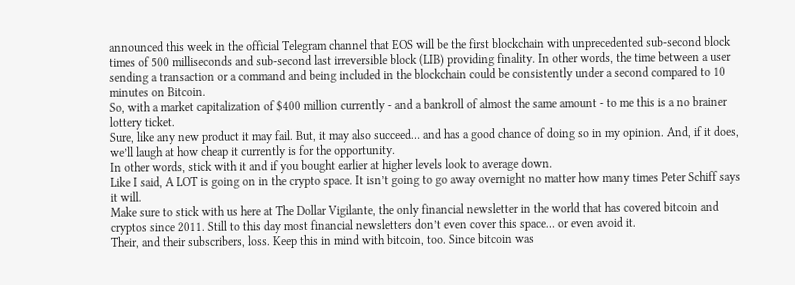announced this week in the official Telegram channel that EOS will be the first blockchain with unprecedented sub-second block times of 500 milliseconds and sub-second last irreversible block (LIB) providing finality. In other words, the time between a user sending a transaction or a command and being included in the blockchain could be consistently under a second compared to 10 minutes on Bitcoin.
So, with a market capitalization of $400 million currently - and a bankroll of almost the same amount - to me this is a no brainer lottery ticket.
Sure, like any new product it may fail. But, it may also succeed… and has a good chance of doing so in my opinion. And, if it does, we’ll laugh at how cheap it currently is for the opportunity.
In other words, stick with it and if you bought earlier at higher levels look to average down.
Like I said, A LOT is going on in the crypto space. It isn’t going to go away overnight no matter how many times Peter Schiff says it will.
Make sure to stick with us here at The Dollar Vigilante, the only financial newsletter in the world that has covered bitcoin and cryptos since 2011. Still to this day most financial newsletters don’t even cover this space… or even avoid it.
Their, and their subscribers, loss. Keep this in mind with bitcoin, too. Since bitcoin was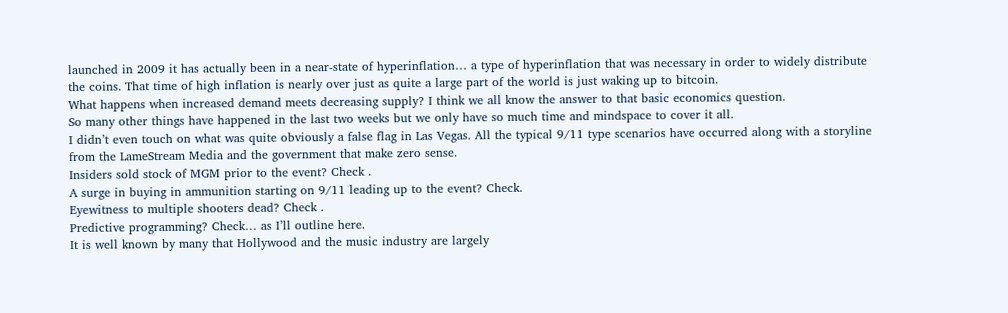launched in 2009 it has actually been in a near-state of hyperinflation… a type of hyperinflation that was necessary in order to widely distribute the coins. That time of high inflation is nearly over just as quite a large part of the world is just waking up to bitcoin.
What happens when increased demand meets decreasing supply? I think we all know the answer to that basic economics question.
So many other things have happened in the last two weeks but we only have so much time and mindspace to cover it all.
I didn’t even touch on what was quite obviously a false flag in Las Vegas. All the typical 9/11 type scenarios have occurred along with a storyline from the LameStream Media and the government that make zero sense.
Insiders sold stock of MGM prior to the event? Check .
A surge in buying in ammunition starting on 9/11 leading up to the event? Check.
Eyewitness to multiple shooters dead? Check .
Predictive programming? Check… as I’ll outline here.
It is well known by many that Hollywood and the music industry are largely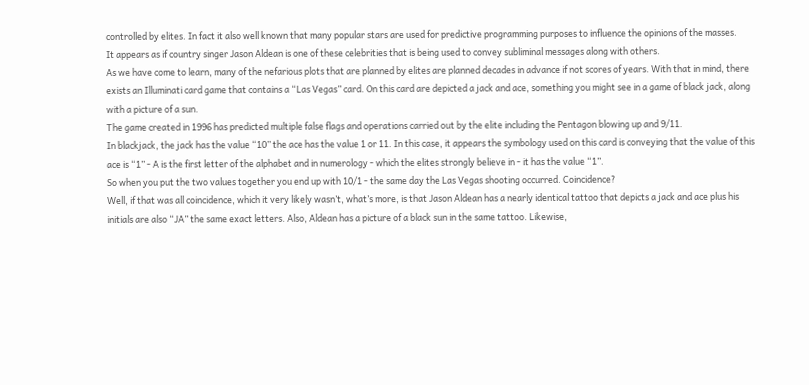controlled by elites. In fact it also well known that many popular stars are used for predictive programming purposes to influence the opinions of the masses.
It appears as if country singer Jason Aldean is one of these celebrities that is being used to convey subliminal messages along with others.
As we have come to learn, many of the nefarious plots that are planned by elites are planned decades in advance if not scores of years. With that in mind, there exists an Illuminati card game that contains a “Las Vegas” card. On this card are depicted a jack and ace, something you might see in a game of black jack, along with a picture of a sun.
The game created in 1996 has predicted multiple false flags and operations carried out by the elite including the Pentagon blowing up and 9/11.
In blackjack, the jack has the value “10” the ace has the value 1 or 11. In this case, it appears the symbology used on this card is conveying that the value of this ace is “1” - A is the first letter of the alphabet and in numerology - which the elites strongly believe in - it has the value “1”.
So when you put the two values together you end up with 10/1 - the same day the Las Vegas shooting occurred. Coincidence?
Well, if that was all coincidence, which it very likely wasn’t, what’s more, is that Jason Aldean has a nearly identical tattoo that depicts a jack and ace plus his initials are also “JA” the same exact letters. Also, Aldean has a picture of a black sun in the same tattoo. Likewise,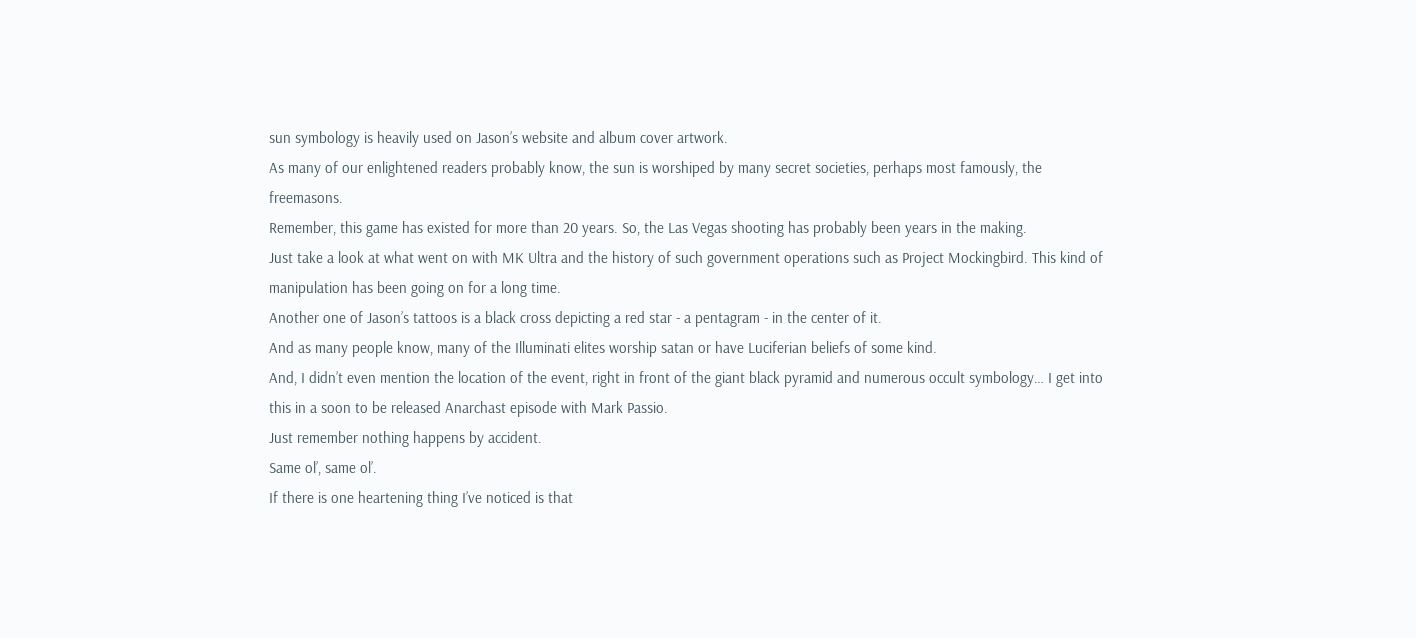sun symbology is heavily used on Jason’s website and album cover artwork.
As many of our enlightened readers probably know, the sun is worshiped by many secret societies, perhaps most famously, the freemasons.
Remember, this game has existed for more than 20 years. So, the Las Vegas shooting has probably been years in the making.
Just take a look at what went on with MK Ultra and the history of such government operations such as Project Mockingbird. This kind of manipulation has been going on for a long time.
Another one of Jason’s tattoos is a black cross depicting a red star - a pentagram - in the center of it.
And as many people know, many of the Illuminati elites worship satan or have Luciferian beliefs of some kind.
And, I didn’t even mention the location of the event, right in front of the giant black pyramid and numerous occult symbology… I get into this in a soon to be released Anarchast episode with Mark Passio.
Just remember nothing happens by accident.
Same ol’, same ol’.
If there is one heartening thing I’ve noticed is that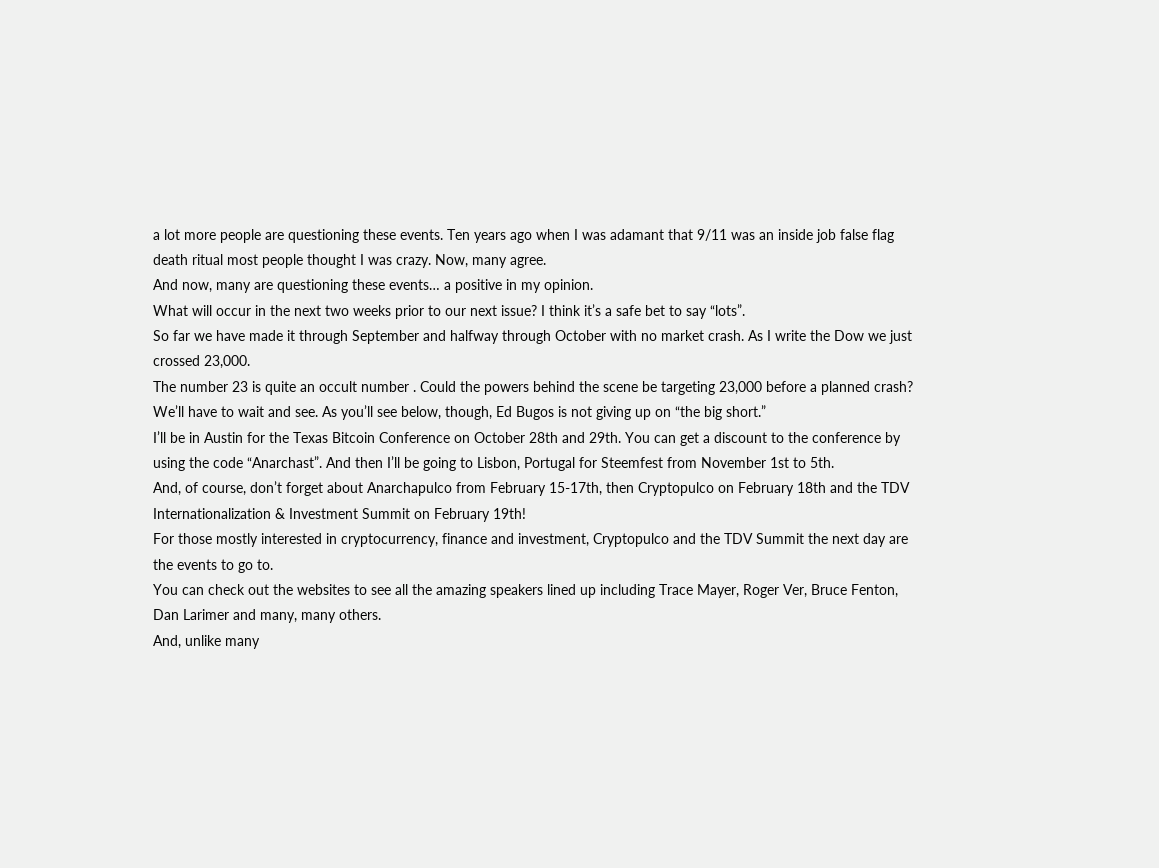a lot more people are questioning these events. Ten years ago when I was adamant that 9/11 was an inside job false flag death ritual most people thought I was crazy. Now, many agree.
And now, many are questioning these events… a positive in my opinion.
What will occur in the next two weeks prior to our next issue? I think it’s a safe bet to say “lots”.
So far we have made it through September and halfway through October with no market crash. As I write the Dow we just crossed 23,000.
The number 23 is quite an occult number . Could the powers behind the scene be targeting 23,000 before a planned crash?
We’ll have to wait and see. As you’ll see below, though, Ed Bugos is not giving up on “the big short.”
I’ll be in Austin for the Texas Bitcoin Conference on October 28th and 29th. You can get a discount to the conference by using the code “Anarchast”. And then I’ll be going to Lisbon, Portugal for Steemfest from November 1st to 5th.
And, of course, don’t forget about Anarchapulco from February 15-17th, then Cryptopulco on February 18th and the TDV Internationalization & Investment Summit on February 19th!
For those mostly interested in cryptocurrency, finance and investment, Cryptopulco and the TDV Summit the next day are the events to go to.
You can check out the websites to see all the amazing speakers lined up including Trace Mayer, Roger Ver, Bruce Fenton, Dan Larimer and many, many others.
And, unlike many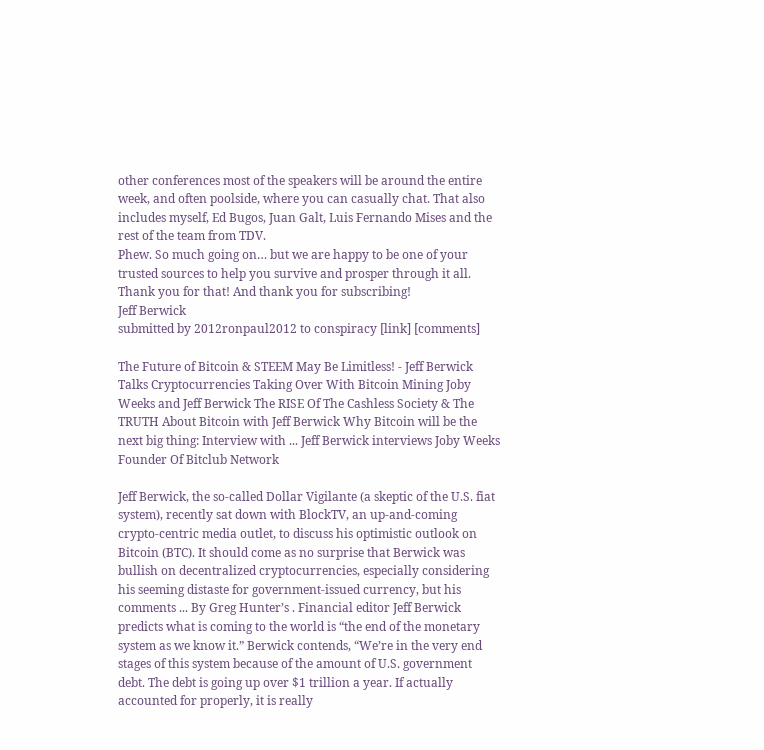other conferences most of the speakers will be around the entire week, and often poolside, where you can casually chat. That also includes myself, Ed Bugos, Juan Galt, Luis Fernando Mises and the rest of the team from TDV.
Phew. So much going on… but we are happy to be one of your trusted sources to help you survive and prosper through it all.
Thank you for that! And thank you for subscribing!
Jeff Berwick
submitted by 2012ronpaul2012 to conspiracy [link] [comments]

The Future of Bitcoin & STEEM May Be Limitless! - Jeff Berwick Talks Cryptocurrencies Taking Over With Bitcoin Mining Joby Weeks and Jeff Berwick The RISE Of The Cashless Society & The TRUTH About Bitcoin with Jeff Berwick Why Bitcoin will be the next big thing: Interview with ... Jeff Berwick interviews Joby Weeks Founder Of Bitclub Network

Jeff Berwick, the so-called Dollar Vigilante (a skeptic of the U.S. fiat system), recently sat down with BlockTV, an up-and-coming crypto-centric media outlet, to discuss his optimistic outlook on Bitcoin (BTC). It should come as no surprise that Berwick was bullish on decentralized cryptocurrencies, especially considering his seeming distaste for government-issued currency, but his comments ... By Greg Hunter’s . Financial editor Jeff Berwick predicts what is coming to the world is “the end of the monetary system as we know it.” Berwick contends, “We’re in the very end stages of this system because of the amount of U.S. government debt. The debt is going up over $1 trillion a year. If actually accounted for properly, it is really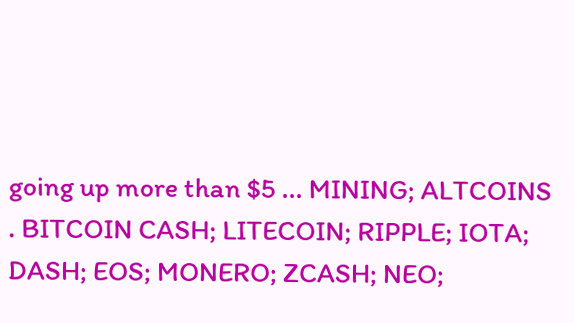going up more than $5 ... MINING; ALTCOINS . BITCOIN CASH; LITECOIN; RIPPLE; IOTA; DASH; EOS; MONERO; ZCASH; NEO;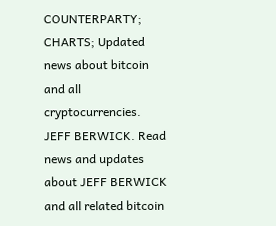COUNTERPARTY; CHARTS; Updated news about bitcoin and all cryptocurrencies. JEFF BERWICK. Read news and updates about JEFF BERWICK and all related bitcoin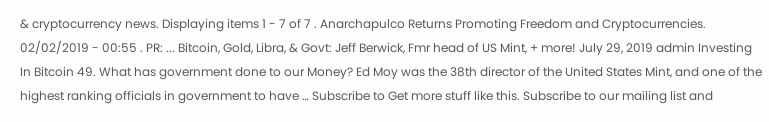& cryptocurrency news. Displaying items 1 - 7 of 7 . Anarchapulco Returns Promoting Freedom and Cryptocurrencies. 02/02/2019 - 00:55 . PR: ... Bitcoin, Gold, Libra, & Govt: Jeff Berwick, Fmr head of US Mint, + more! July 29, 2019 admin Investing In Bitcoin 49. What has government done to our Money? Ed Moy was the 38th director of the United States Mint, and one of the highest ranking officials in government to have … Subscribe to Get more stuff like this. Subscribe to our mailing list and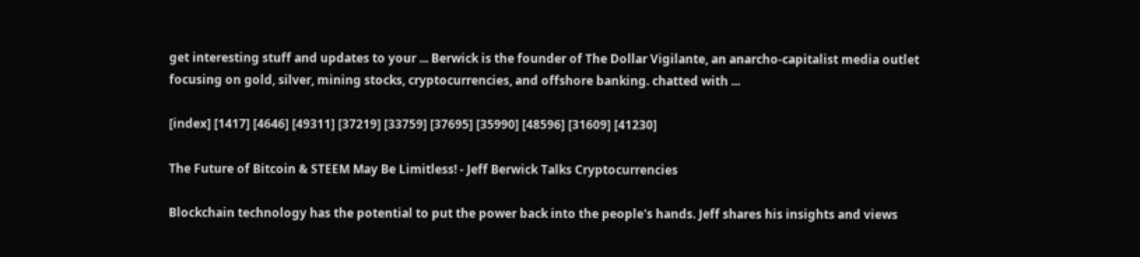get interesting stuff and updates to your ... Berwick is the founder of The Dollar Vigilante, an anarcho-capitalist media outlet focusing on gold, silver, mining stocks, cryptocurrencies, and offshore banking. chatted with ...

[index] [1417] [4646] [49311] [37219] [33759] [37695] [35990] [48596] [31609] [41230]

The Future of Bitcoin & STEEM May Be Limitless! - Jeff Berwick Talks Cryptocurrencies

Blockchain technology has the potential to put the power back into the people's hands. Jeff shares his insights and views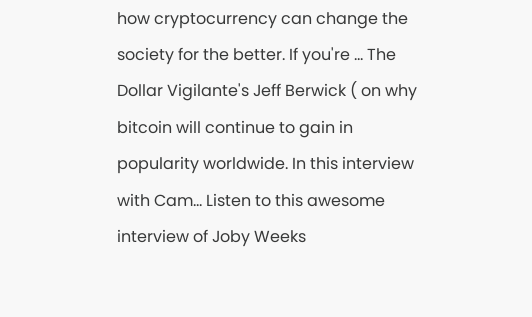how cryptocurrency can change the society for the better. If you're ... The Dollar Vigilante's Jeff Berwick ( on why bitcoin will continue to gain in popularity worldwide. In this interview with Cam... Listen to this awesome interview of Joby Weeks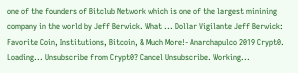one of the founders of Bitclub Network which is one of the largest minining company in the world by Jeff Berwick. What ... Dollar Vigilante Jeff Berwick: Favorite Coin, Institutions, Bitcoin, & Much More!- Anarchapulco 2019 Crypt0. Loading... Unsubscribe from Crypt0? Cancel Unsubscribe. Working...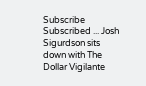Subscribe Subscribed ... Josh Sigurdson sits down with The Dollar Vigilante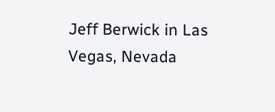Jeff Berwick in Las Vegas, Nevada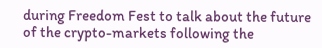during Freedom Fest to talk about the future of the crypto-markets following the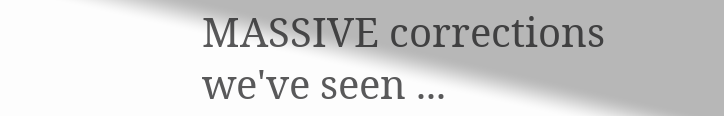MASSIVE corrections we've seen ...